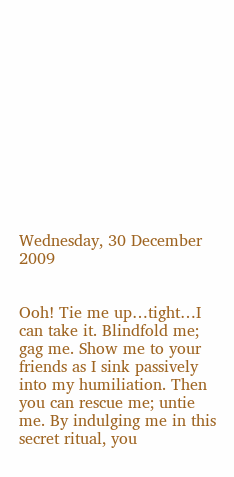Wednesday, 30 December 2009


Ooh! Tie me up…tight…I can take it. Blindfold me; gag me. Show me to your friends as I sink passively into my humiliation. Then you can rescue me; untie me. By indulging me in this secret ritual, you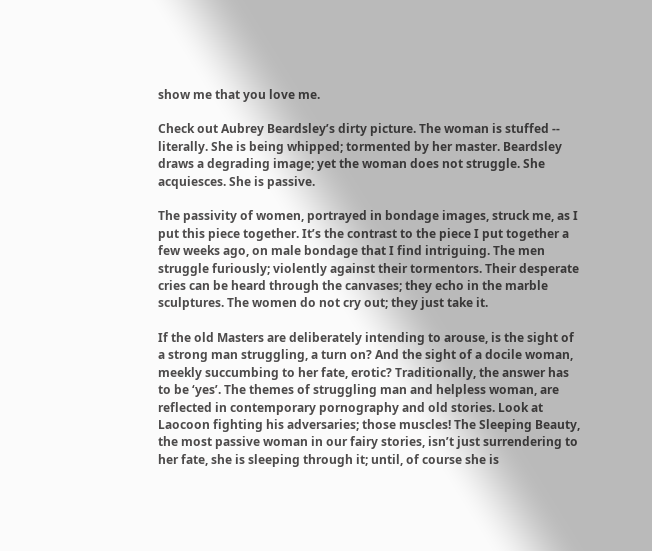show me that you love me.

Check out Aubrey Beardsley’s dirty picture. The woman is stuffed -- literally. She is being whipped; tormented by her master. Beardsley draws a degrading image; yet the woman does not struggle. She acquiesces. She is passive.

The passivity of women, portrayed in bondage images, struck me, as I put this piece together. It’s the contrast to the piece I put together a few weeks ago, on male bondage that I find intriguing. The men struggle furiously; violently against their tormentors. Their desperate cries can be heard through the canvases; they echo in the marble sculptures. The women do not cry out; they just take it.

If the old Masters are deliberately intending to arouse, is the sight of a strong man struggling, a turn on? And the sight of a docile woman, meekly succumbing to her fate, erotic? Traditionally, the answer has to be ‘yes’. The themes of struggling man and helpless woman, are reflected in contemporary pornography and old stories. Look at Laocoon fighting his adversaries; those muscles! The Sleeping Beauty, the most passive woman in our fairy stories, isn’t just surrendering to her fate, she is sleeping through it; until, of course she is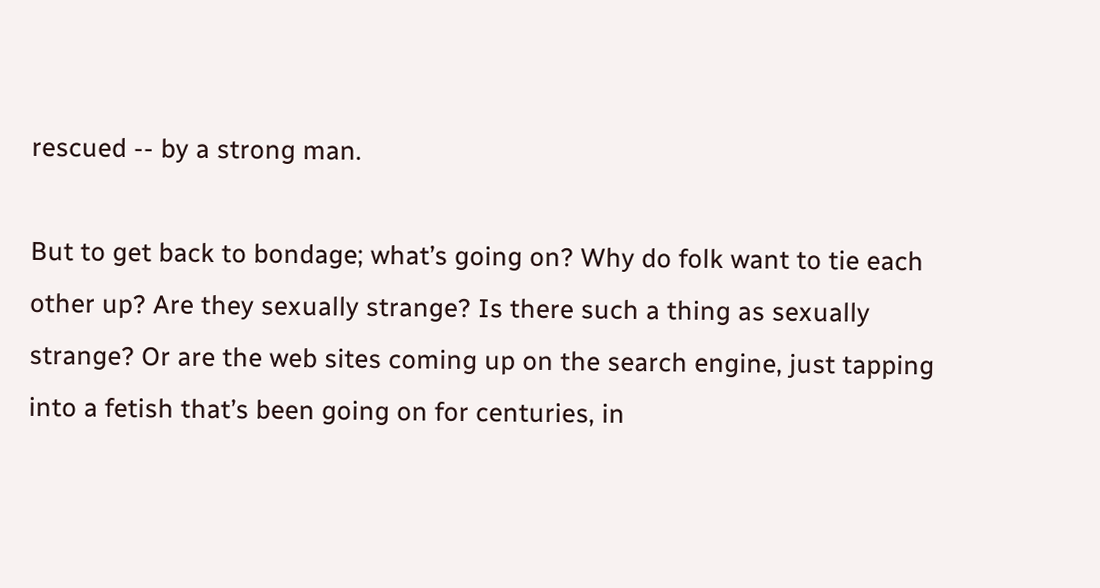rescued -- by a strong man.

But to get back to bondage; what’s going on? Why do folk want to tie each other up? Are they sexually strange? Is there such a thing as sexually strange? Or are the web sites coming up on the search engine, just tapping into a fetish that’s been going on for centuries, in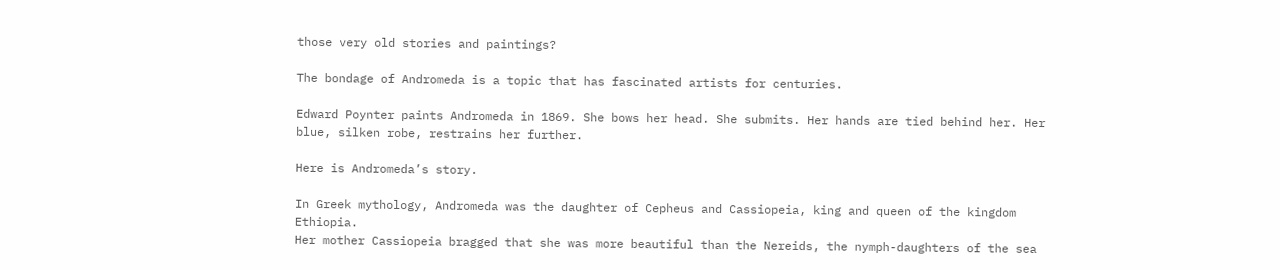those very old stories and paintings?

The bondage of Andromeda is a topic that has fascinated artists for centuries.

Edward Poynter paints Andromeda in 1869. She bows her head. She submits. Her hands are tied behind her. Her blue, silken robe, restrains her further.

Here is Andromeda’s story.

In Greek mythology, Andromeda was the daughter of Cepheus and Cassiopeia, king and queen of the kingdom Ethiopia.
Her mother Cassiopeia bragged that she was more beautiful than the Nereids, the nymph-daughters of the sea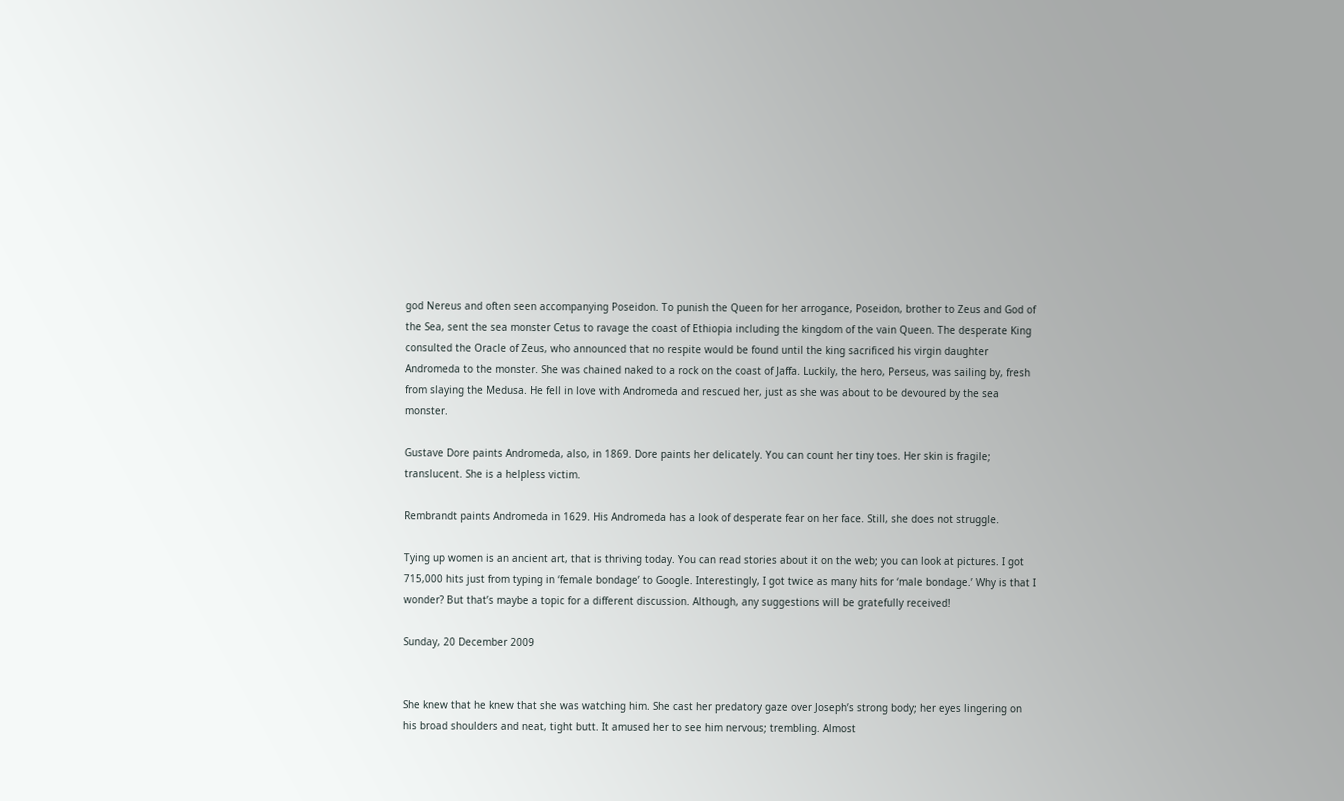god Nereus and often seen accompanying Poseidon. To punish the Queen for her arrogance, Poseidon, brother to Zeus and God of the Sea, sent the sea monster Cetus to ravage the coast of Ethiopia including the kingdom of the vain Queen. The desperate King consulted the Oracle of Zeus, who announced that no respite would be found until the king sacrificed his virgin daughter Andromeda to the monster. She was chained naked to a rock on the coast of Jaffa. Luckily, the hero, Perseus, was sailing by, fresh from slaying the Medusa. He fell in love with Andromeda and rescued her, just as she was about to be devoured by the sea monster.

Gustave Dore paints Andromeda, also, in 1869. Dore paints her delicately. You can count her tiny toes. Her skin is fragile; translucent. She is a helpless victim.

Rembrandt paints Andromeda in 1629. His Andromeda has a look of desperate fear on her face. Still, she does not struggle.

Tying up women is an ancient art, that is thriving today. You can read stories about it on the web; you can look at pictures. I got 715,000 hits just from typing in ‘female bondage’ to Google. Interestingly, I got twice as many hits for ‘male bondage.’ Why is that I wonder? But that’s maybe a topic for a different discussion. Although, any suggestions will be gratefully received!

Sunday, 20 December 2009


She knew that he knew that she was watching him. She cast her predatory gaze over Joseph’s strong body; her eyes lingering on his broad shoulders and neat, tight butt. It amused her to see him nervous; trembling. Almost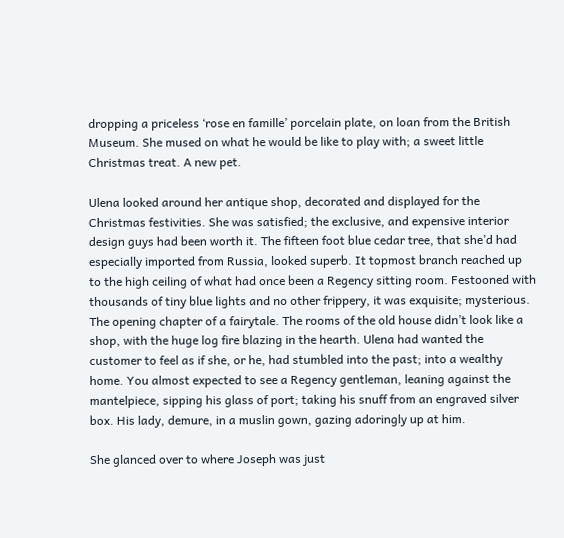dropping a priceless ‘rose en famille’ porcelain plate, on loan from the British Museum. She mused on what he would be like to play with; a sweet little Christmas treat. A new pet.

Ulena looked around her antique shop, decorated and displayed for the Christmas festivities. She was satisfied; the exclusive, and expensive interior design guys had been worth it. The fifteen foot blue cedar tree, that she’d had especially imported from Russia, looked superb. It topmost branch reached up to the high ceiling of what had once been a Regency sitting room. Festooned with thousands of tiny blue lights and no other frippery, it was exquisite; mysterious. The opening chapter of a fairytale. The rooms of the old house didn’t look like a shop, with the huge log fire blazing in the hearth. Ulena had wanted the customer to feel as if she, or he, had stumbled into the past; into a wealthy home. You almost expected to see a Regency gentleman, leaning against the mantelpiece, sipping his glass of port; taking his snuff from an engraved silver box. His lady, demure, in a muslin gown, gazing adoringly up at him.

She glanced over to where Joseph was just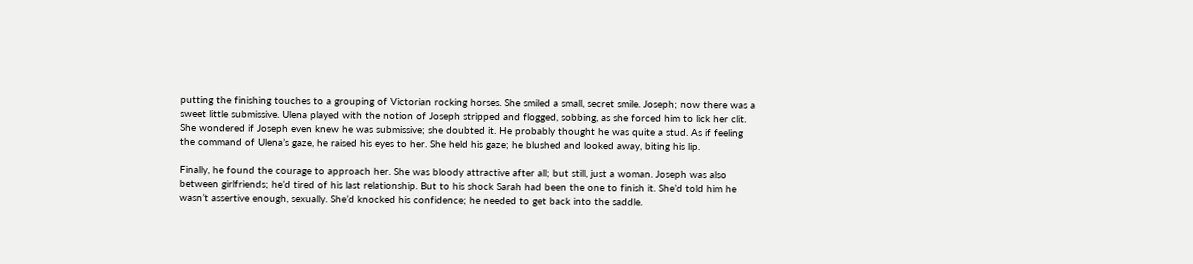putting the finishing touches to a grouping of Victorian rocking horses. She smiled a small, secret smile. Joseph; now there was a sweet little submissive. Ulena played with the notion of Joseph stripped and flogged, sobbing, as she forced him to lick her clit. She wondered if Joseph even knew he was submissive; she doubted it. He probably thought he was quite a stud. As if feeling the command of Ulena’s gaze, he raised his eyes to her. She held his gaze; he blushed and looked away, biting his lip.

Finally, he found the courage to approach her. She was bloody attractive after all; but still, just a woman. Joseph was also between girlfriends; he’d tired of his last relationship. But to his shock Sarah had been the one to finish it. She’d told him he wasn’t assertive enough, sexually. She’d knocked his confidence; he needed to get back into the saddle.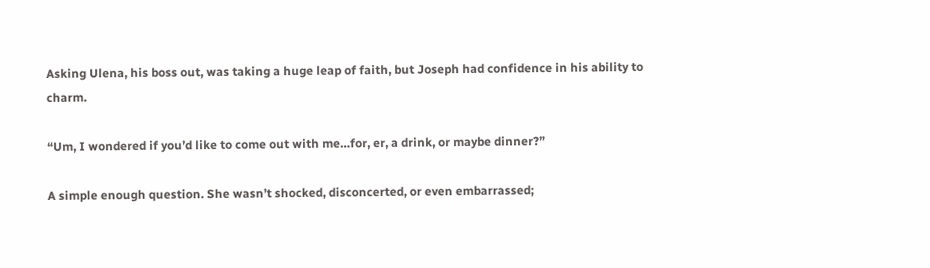Asking Ulena, his boss out, was taking a huge leap of faith, but Joseph had confidence in his ability to charm.

“Um, I wondered if you’d like to come out with me…for, er, a drink, or maybe dinner?”

A simple enough question. She wasn’t shocked, disconcerted, or even embarrassed;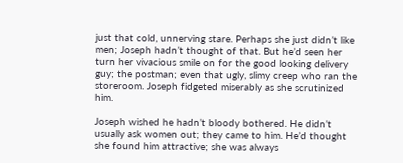just that cold, unnerving stare. Perhaps she just didn’t like men; Joseph hadn’t thought of that. But he’d seen her turn her vivacious smile on for the good looking delivery guy; the postman; even that ugly, slimy creep who ran the storeroom. Joseph fidgeted miserably as she scrutinized him.

Joseph wished he hadn’t bloody bothered. He didn’t usually ask women out; they came to him. He’d thought she found him attractive; she was always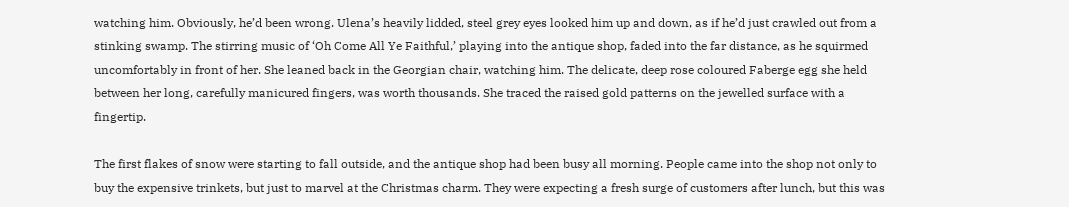watching him. Obviously, he’d been wrong. Ulena’s heavily lidded, steel grey eyes looked him up and down, as if he’d just crawled out from a stinking swamp. The stirring music of ‘Oh Come All Ye Faithful,’ playing into the antique shop, faded into the far distance, as he squirmed uncomfortably in front of her. She leaned back in the Georgian chair, watching him. The delicate, deep rose coloured Faberge egg she held between her long, carefully manicured fingers, was worth thousands. She traced the raised gold patterns on the jewelled surface with a fingertip.

The first flakes of snow were starting to fall outside, and the antique shop had been busy all morning. People came into the shop not only to buy the expensive trinkets, but just to marvel at the Christmas charm. They were expecting a fresh surge of customers after lunch, but this was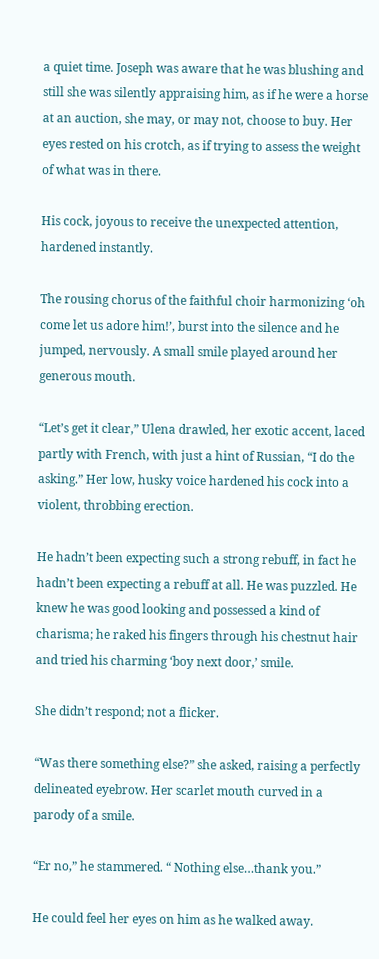a quiet time. Joseph was aware that he was blushing and still she was silently appraising him, as if he were a horse at an auction, she may, or may not, choose to buy. Her eyes rested on his crotch, as if trying to assess the weight of what was in there.

His cock, joyous to receive the unexpected attention, hardened instantly.

The rousing chorus of the faithful choir harmonizing ‘oh come let us adore him!’, burst into the silence and he jumped, nervously. A small smile played around her generous mouth.

“Let’s get it clear,” Ulena drawled, her exotic accent, laced partly with French, with just a hint of Russian, “I do the asking.” Her low, husky voice hardened his cock into a violent, throbbing erection.

He hadn’t been expecting such a strong rebuff, in fact he hadn’t been expecting a rebuff at all. He was puzzled. He knew he was good looking and possessed a kind of charisma; he raked his fingers through his chestnut hair and tried his charming ‘boy next door,’ smile.

She didn’t respond; not a flicker.

“Was there something else?” she asked, raising a perfectly delineated eyebrow. Her scarlet mouth curved in a parody of a smile.

“Er no,” he stammered. “ Nothing else…thank you.”

He could feel her eyes on him as he walked away.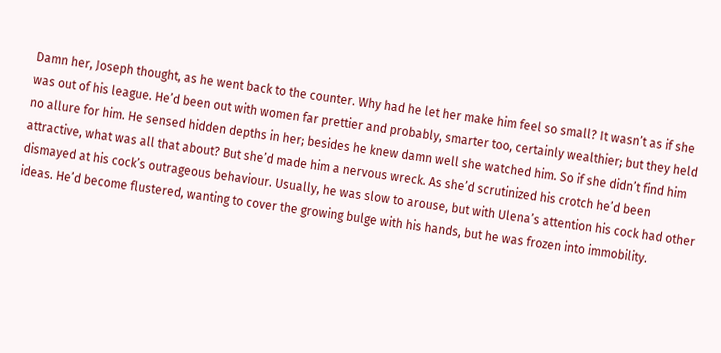Damn her, Joseph thought, as he went back to the counter. Why had he let her make him feel so small? It wasn’t as if she was out of his league. He’d been out with women far prettier and probably, smarter too, certainly wealthier; but they held no allure for him. He sensed hidden depths in her; besides he knew damn well she watched him. So if she didn’t find him attractive, what was all that about? But she’d made him a nervous wreck. As she’d scrutinized his crotch he’d been dismayed at his cock’s outrageous behaviour. Usually, he was slow to arouse, but with Ulena’s attention his cock had other ideas. He’d become flustered, wanting to cover the growing bulge with his hands, but he was frozen into immobility.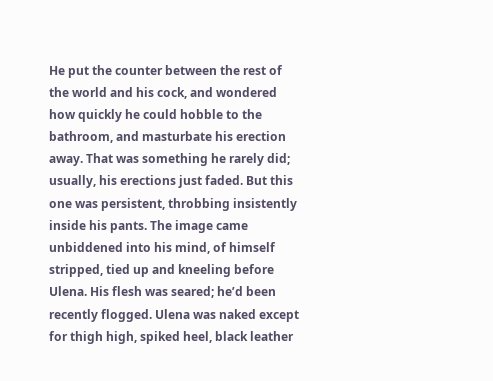He put the counter between the rest of the world and his cock, and wondered how quickly he could hobble to the bathroom, and masturbate his erection away. That was something he rarely did; usually, his erections just faded. But this one was persistent, throbbing insistently inside his pants. The image came unbiddened into his mind, of himself stripped, tied up and kneeling before Ulena. His flesh was seared; he’d been recently flogged. Ulena was naked except for thigh high, spiked heel, black leather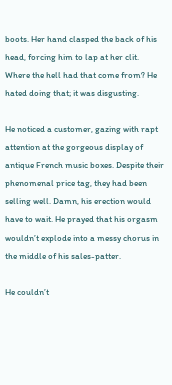boots. Her hand clasped the back of his head, forcing him to lap at her clit. Where the hell had that come from? He hated doing that; it was disgusting.

He noticed a customer, gazing with rapt attention at the gorgeous display of antique French music boxes. Despite their phenomenal price tag, they had been selling well. Damn, his erection would have to wait. He prayed that his orgasm wouldn’t explode into a messy chorus in the middle of his sales-patter.

He couldn’t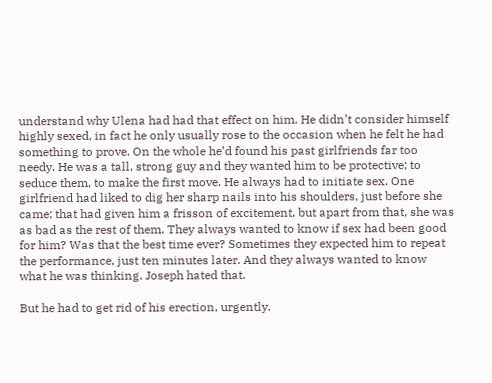understand why Ulena had had that effect on him. He didn’t consider himself highly sexed, in fact he only usually rose to the occasion when he felt he had something to prove. On the whole he’d found his past girlfriends far too needy. He was a tall, strong guy and they wanted him to be protective; to seduce them, to make the first move. He always had to initiate sex. One girlfriend had liked to dig her sharp nails into his shoulders, just before she came; that had given him a frisson of excitement, but apart from that, she was as bad as the rest of them. They always wanted to know if sex had been good for him? Was that the best time ever? Sometimes they expected him to repeat the performance, just ten minutes later. And they always wanted to know what he was thinking. Joseph hated that.

But he had to get rid of his erection, urgently.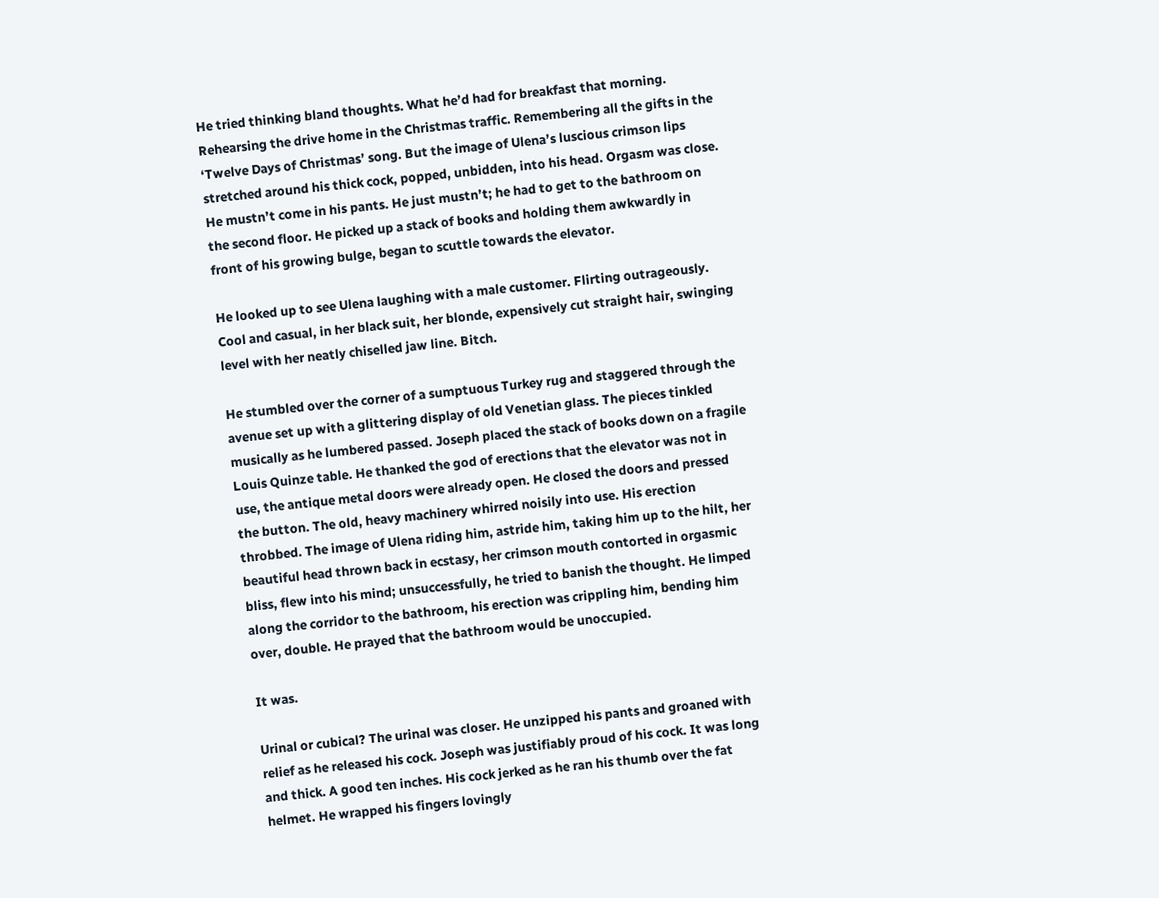He tried thinking bland thoughts. What he’d had for breakfast that morning. Rehearsing the drive home in the Christmas traffic. Remembering all the gifts in the ‘Twelve Days of Christmas’ song. But the image of Ulena’s luscious crimson lips stretched around his thick cock, popped, unbidden, into his head. Orgasm was close. He mustn’t come in his pants. He just mustn’t; he had to get to the bathroom on the second floor. He picked up a stack of books and holding them awkwardly in front of his growing bulge, began to scuttle towards the elevator.

He looked up to see Ulena laughing with a male customer. Flirting outrageously. Cool and casual, in her black suit, her blonde, expensively cut straight hair, swinging level with her neatly chiselled jaw line. Bitch.

He stumbled over the corner of a sumptuous Turkey rug and staggered through the avenue set up with a glittering display of old Venetian glass. The pieces tinkled musically as he lumbered passed. Joseph placed the stack of books down on a fragile Louis Quinze table. He thanked the god of erections that the elevator was not in use, the antique metal doors were already open. He closed the doors and pressed the button. The old, heavy machinery whirred noisily into use. His erection throbbed. The image of Ulena riding him, astride him, taking him up to the hilt, her beautiful head thrown back in ecstasy, her crimson mouth contorted in orgasmic bliss, flew into his mind; unsuccessfully, he tried to banish the thought. He limped along the corridor to the bathroom, his erection was crippling him, bending him over, double. He prayed that the bathroom would be unoccupied.

It was.

Urinal or cubical? The urinal was closer. He unzipped his pants and groaned with relief as he released his cock. Joseph was justifiably proud of his cock. It was long and thick. A good ten inches. His cock jerked as he ran his thumb over the fat helmet. He wrapped his fingers lovingly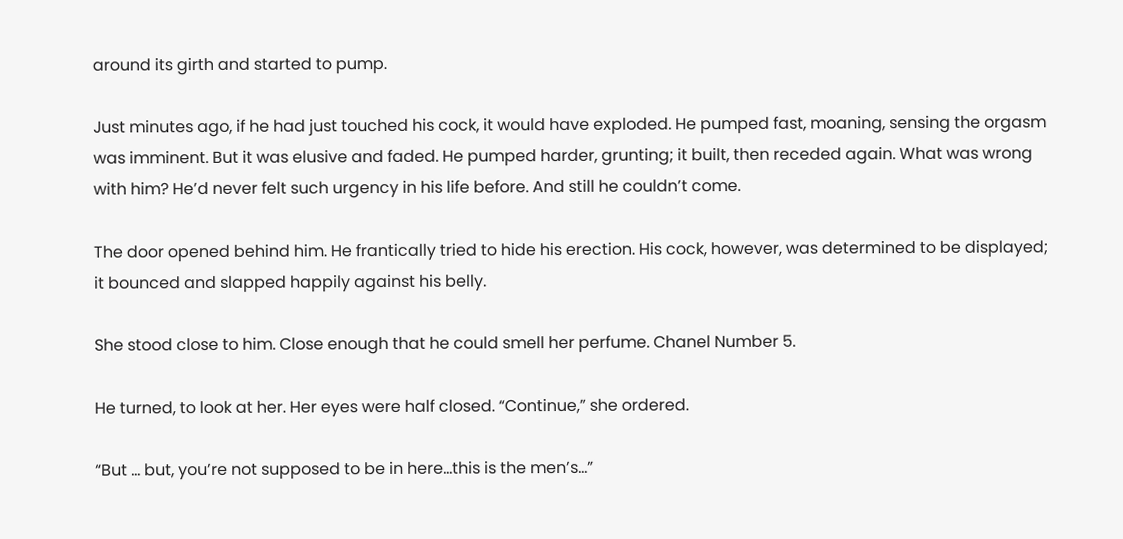around its girth and started to pump.

Just minutes ago, if he had just touched his cock, it would have exploded. He pumped fast, moaning, sensing the orgasm was imminent. But it was elusive and faded. He pumped harder, grunting; it built, then receded again. What was wrong with him? He’d never felt such urgency in his life before. And still he couldn’t come.

The door opened behind him. He frantically tried to hide his erection. His cock, however, was determined to be displayed; it bounced and slapped happily against his belly.

She stood close to him. Close enough that he could smell her perfume. Chanel Number 5.

He turned, to look at her. Her eyes were half closed. “Continue,” she ordered.

“But … but, you’re not supposed to be in here…this is the men’s…”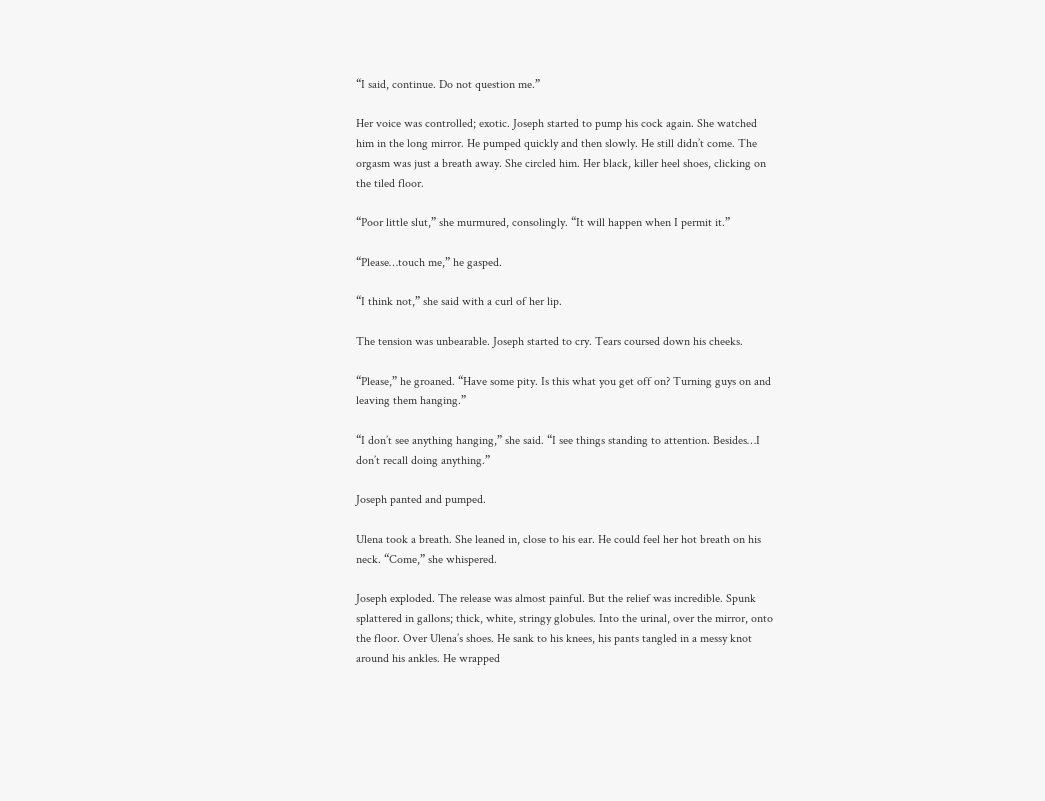“I said, continue. Do not question me.”

Her voice was controlled; exotic. Joseph started to pump his cock again. She watched him in the long mirror. He pumped quickly and then slowly. He still didn’t come. The orgasm was just a breath away. She circled him. Her black, killer heel shoes, clicking on the tiled floor.

“Poor little slut,” she murmured, consolingly. “It will happen when I permit it.”

“Please…touch me,” he gasped.

“I think not,” she said with a curl of her lip.

The tension was unbearable. Joseph started to cry. Tears coursed down his cheeks.

“Please,” he groaned. “Have some pity. Is this what you get off on? Turning guys on and leaving them hanging.”

“I don’t see anything hanging,” she said. “I see things standing to attention. Besides…I don’t recall doing anything.”

Joseph panted and pumped.

Ulena took a breath. She leaned in, close to his ear. He could feel her hot breath on his neck. “Come,” she whispered.

Joseph exploded. The release was almost painful. But the relief was incredible. Spunk splattered in gallons; thick, white, stringy globules. Into the urinal, over the mirror, onto the floor. Over Ulena’s shoes. He sank to his knees, his pants tangled in a messy knot around his ankles. He wrapped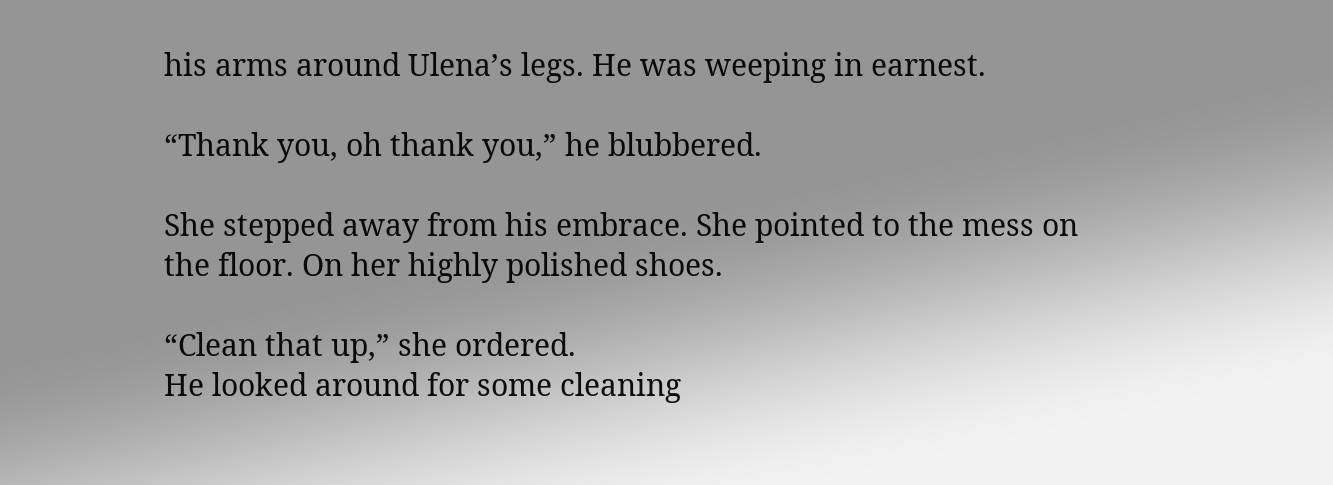his arms around Ulena’s legs. He was weeping in earnest.

“Thank you, oh thank you,” he blubbered.

She stepped away from his embrace. She pointed to the mess on the floor. On her highly polished shoes.

“Clean that up,” she ordered.
He looked around for some cleaning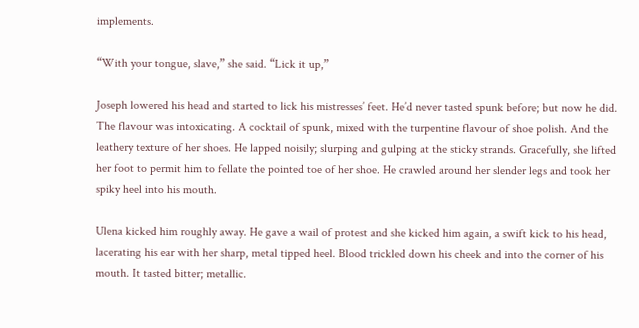implements.

“With your tongue, slave,” she said. “Lick it up,”

Joseph lowered his head and started to lick his mistresses’ feet. He’d never tasted spunk before; but now he did. The flavour was intoxicating. A cocktail of spunk, mixed with the turpentine flavour of shoe polish. And the leathery texture of her shoes. He lapped noisily; slurping and gulping at the sticky strands. Gracefully, she lifted her foot to permit him to fellate the pointed toe of her shoe. He crawled around her slender legs and took her spiky heel into his mouth.

Ulena kicked him roughly away. He gave a wail of protest and she kicked him again, a swift kick to his head, lacerating his ear with her sharp, metal tipped heel. Blood trickled down his cheek and into the corner of his mouth. It tasted bitter; metallic.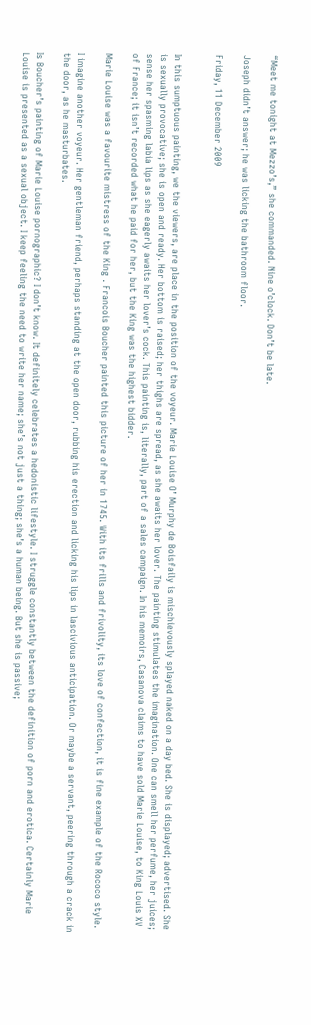“Meet me tonight at Mezzo’s,” she commanded. Nine o’clock. Don’t be late.

Joseph didn’t answer; he was licking the bathroom floor.

Friday, 11 December 2009


In this sumptuous painting, we the viewers, are place in the position of the voyeur. Marie Louise O’ Murphy de Boisfaily is mischievously splayed naked on a day bed. She is displayed; advertised. She is sexually provocative; she is open and ready. Her bottom is raised; her thighs are spread, as she awaits her lover. The painting stimulates the imagination. One can smell her perfume, her juices; sense her spasming labia lips as she eagerly awaits her lover’s cock. This painting is, literally, part of a sales campaign. In his memoirs, Casanova claims to have sold Marie Louise, to King Louis XV of France; it isn’t recorded what he paid for her, but the King was the highest bidder.

Marie Louise was a favourite mistress of the King . Francois Boucher painted this picture of her in 1745. With its frills and frivolity, its love of confection, it is fine example of the Rococo style.

I imagine another voyeur. Her gentleman friend, perhaps standing at the open door, rubbing his erection and licking his lips in lascivious anticipation. Or maybe a servant, peering through a crack in the door, as he masturbates.

Is Boucher’s painting of Marie Louise pornographic? I don’t know. It definitely celebrates a hedonistic lifestyle. I struggle constantly between the definition of porn and erotica. Certainly Marie Louise is presented as a sexual object. I keep feeling the need to write her name; she’s not just a thing; she’s a human being. But she is passive;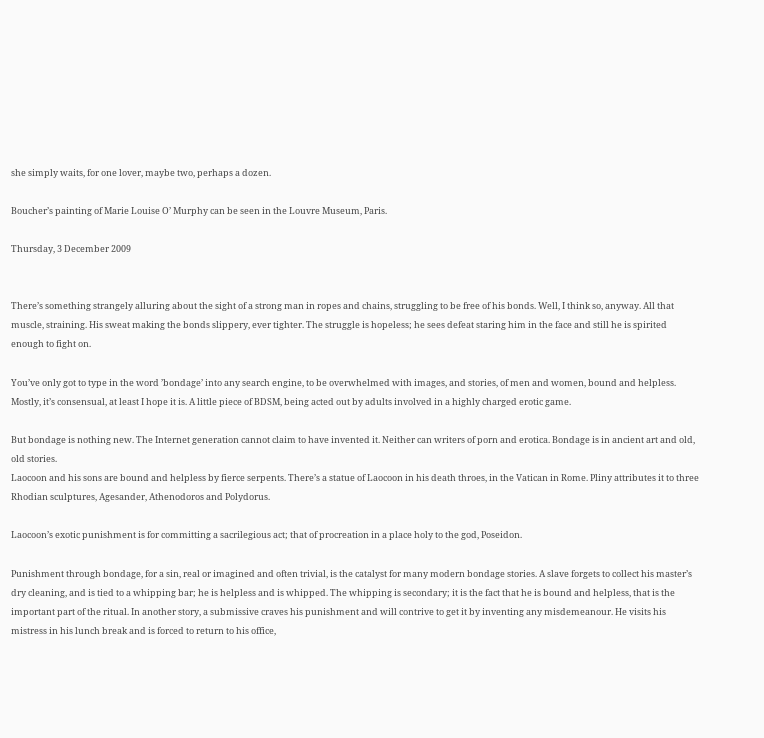she simply waits, for one lover, maybe two, perhaps a dozen.

Boucher’s painting of Marie Louise O’ Murphy can be seen in the Louvre Museum, Paris.

Thursday, 3 December 2009


There’s something strangely alluring about the sight of a strong man in ropes and chains, struggling to be free of his bonds. Well, I think so, anyway. All that muscle, straining. His sweat making the bonds slippery, ever tighter. The struggle is hopeless; he sees defeat staring him in the face and still he is spirited enough to fight on.

You’ve only got to type in the word ’bondage’ into any search engine, to be overwhelmed with images, and stories, of men and women, bound and helpless. Mostly, it’s consensual, at least I hope it is. A little piece of BDSM, being acted out by adults involved in a highly charged erotic game.

But bondage is nothing new. The Internet generation cannot claim to have invented it. Neither can writers of porn and erotica. Bondage is in ancient art and old, old stories.
Laocoon and his sons are bound and helpless by fierce serpents. There’s a statue of Laocoon in his death throes, in the Vatican in Rome. Pliny attributes it to three Rhodian sculptures, Agesander, Athenodoros and Polydorus.

Laocoon’s exotic punishment is for committing a sacrilegious act; that of procreation in a place holy to the god, Poseidon.

Punishment through bondage, for a sin, real or imagined and often trivial, is the catalyst for many modern bondage stories. A slave forgets to collect his master’s dry cleaning, and is tied to a whipping bar; he is helpless and is whipped. The whipping is secondary; it is the fact that he is bound and helpless, that is the important part of the ritual. In another story, a submissive craves his punishment and will contrive to get it by inventing any misdemeanour. He visits his mistress in his lunch break and is forced to return to his office,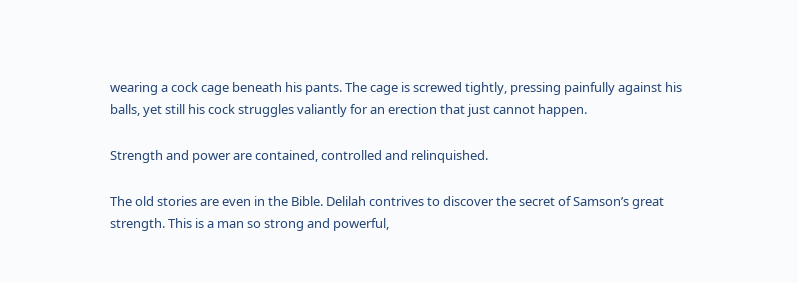wearing a cock cage beneath his pants. The cage is screwed tightly, pressing painfully against his balls, yet still his cock struggles valiantly for an erection that just cannot happen.

Strength and power are contained, controlled and relinquished.

The old stories are even in the Bible. Delilah contrives to discover the secret of Samson’s great strength. This is a man so strong and powerful,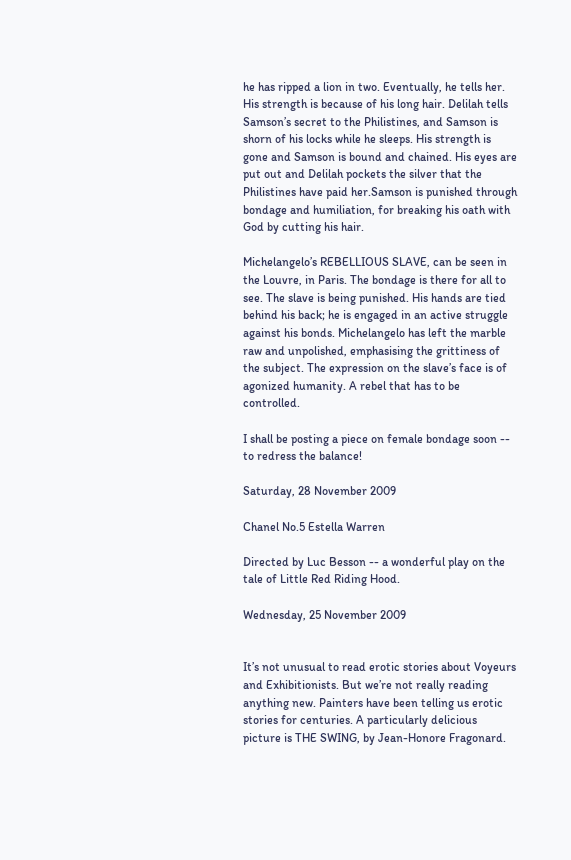he has ripped a lion in two. Eventually, he tells her. His strength is because of his long hair. Delilah tells Samson’s secret to the Philistines, and Samson is shorn of his locks while he sleeps. His strength is gone and Samson is bound and chained. His eyes are put out and Delilah pockets the silver that the Philistines have paid her.Samson is punished through bondage and humiliation, for breaking his oath with God by cutting his hair.

Michelangelo’s REBELLIOUS SLAVE, can be seen in the Louvre, in Paris. The bondage is there for all to see. The slave is being punished. His hands are tied behind his back; he is engaged in an active struggle against his bonds. Michelangelo has left the marble raw and unpolished, emphasising the grittiness of the subject. The expression on the slave’s face is of agonized humanity. A rebel that has to be controlled.

I shall be posting a piece on female bondage soon -- to redress the balance!

Saturday, 28 November 2009

Chanel No.5 Estella Warren

Directed by Luc Besson -- a wonderful play on the tale of Little Red Riding Hood.

Wednesday, 25 November 2009


It’s not unusual to read erotic stories about Voyeurs and Exhibitionists. But we’re not really reading anything new. Painters have been telling us erotic stories for centuries. A particularly delicious picture is THE SWING, by Jean-Honore Fragonard.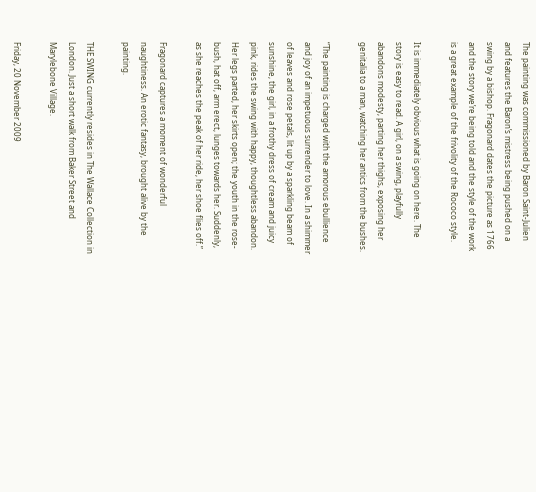The painting was commissioned by Baron Saint-Julien and features the Baron’s mistress being pushed on a swing by a bishop. Fragonard dates the picture as 1766 and the story we’re being told and the style of the work is a great example of the frivolity of the Rococo style.

It is immediately obvious what is going on here. The story is easy to read. A girl, on a swing, playfully abandons modesty, parting her thighs, exposing her genitalia to a man, watching her antics from the bushes.

“The painting is charged with the amorous ebullience and joy of an impetuous surrender to love. In a shimmer of leaves and rose petals, lit up by a sparkling beam of sunshine, the girl, in a frothy dress of cream and juicy pink, rides the swing with happy, thoughtless abandon. Her legs parted, her skirts open; the youth in the rose-bush, hat off, arm erect, lunges towards her. Suddenly, as she reaches the peak of her ride, her shoe flies off.”

Fragonard captures a moment of wonderful naughtiness. An erotic fantasy, brought alive by the painting.

THE SWING currently resides in The Wallace Collection in London. Just a short walk from Baker Street and Marylebone Village.

Friday, 20 November 2009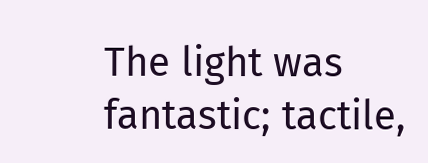The light was fantastic; tactile,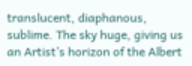translucent, diaphanous, sublime. The sky huge, giving us an Artist’s horizon of the Albert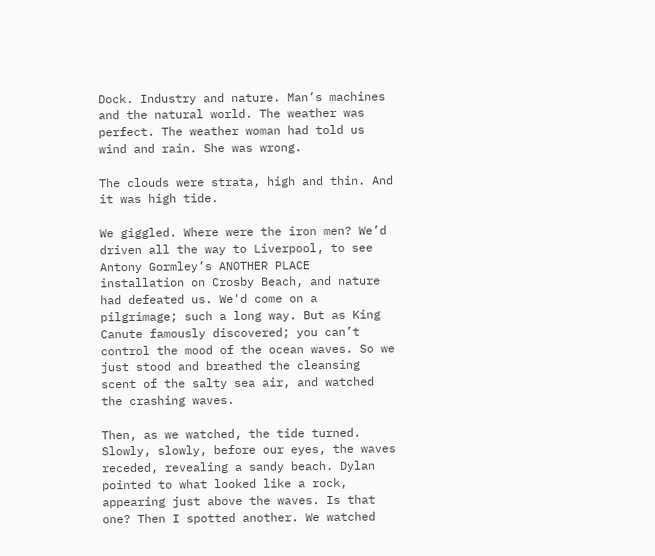Dock. Industry and nature. Man’s machines and the natural world. The weather was perfect. The weather woman had told us wind and rain. She was wrong.

The clouds were strata, high and thin. And it was high tide.

We giggled. Where were the iron men? We’d driven all the way to Liverpool, to see Antony Gormley’s ANOTHER PLACE installation on Crosby Beach, and nature had defeated us. We'd come on a pilgrimage; such a long way. But as King Canute famously discovered; you can’t control the mood of the ocean waves. So we just stood and breathed the cleansing scent of the salty sea air, and watched the crashing waves.

Then, as we watched, the tide turned. Slowly, slowly, before our eyes, the waves receded, revealing a sandy beach. Dylan pointed to what looked like a rock, appearing just above the waves. Is that one? Then I spotted another. We watched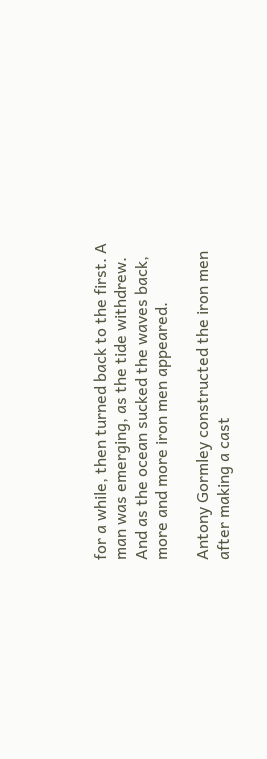for a while, then turned back to the first. A man was emerging, as the tide withdrew. And as the ocean sucked the waves back, more and more iron men appeared.

Antony Gormley constructed the iron men after making a cast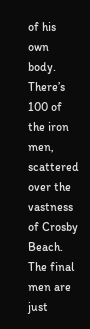of his own body. There’s 100 of the iron men, scattered over the vastness of Crosby Beach. The final men are just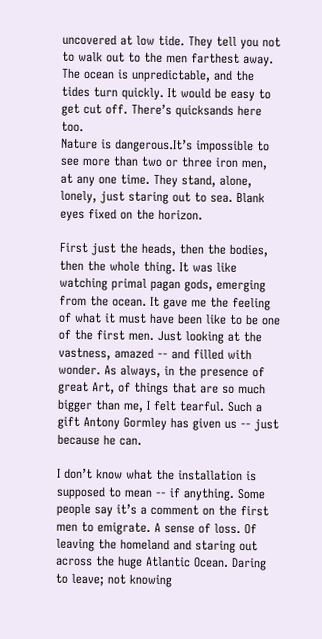uncovered at low tide. They tell you not to walk out to the men farthest away. The ocean is unpredictable, and the tides turn quickly. It would be easy to get cut off. There’s quicksands here too.
Nature is dangerous.It’s impossible to see more than two or three iron men, at any one time. They stand, alone, lonely, just staring out to sea. Blank eyes fixed on the horizon.

First just the heads, then the bodies, then the whole thing. It was like watching primal pagan gods, emerging from the ocean. It gave me the feeling of what it must have been like to be one of the first men. Just looking at the vastness, amazed -- and filled with wonder. As always, in the presence of great Art, of things that are so much bigger than me, I felt tearful. Such a gift Antony Gormley has given us -- just because he can.

I don’t know what the installation is supposed to mean -- if anything. Some people say it’s a comment on the first men to emigrate. A sense of loss. Of leaving the homeland and staring out across the huge Atlantic Ocean. Daring to leave; not knowing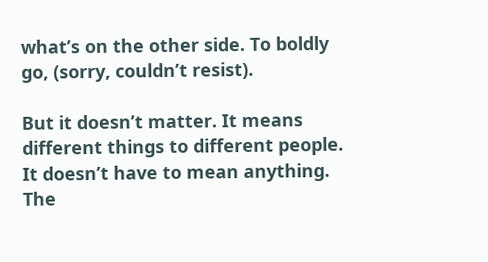what’s on the other side. To boldly go, (sorry, couldn’t resist).

But it doesn’t matter. It means different things to different people. It doesn’t have to mean anything. The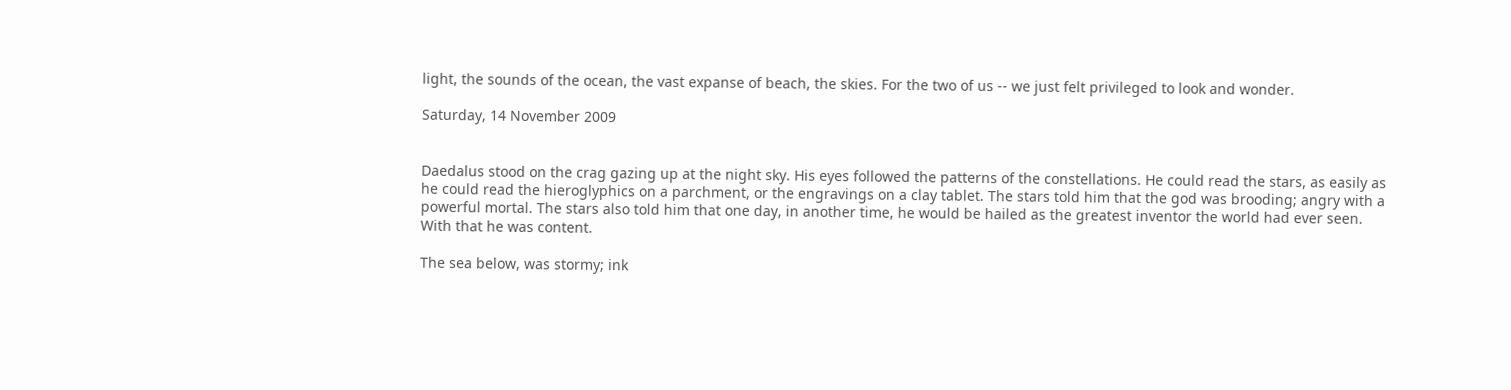light, the sounds of the ocean, the vast expanse of beach, the skies. For the two of us -- we just felt privileged to look and wonder.

Saturday, 14 November 2009


Daedalus stood on the crag gazing up at the night sky. His eyes followed the patterns of the constellations. He could read the stars, as easily as he could read the hieroglyphics on a parchment, or the engravings on a clay tablet. The stars told him that the god was brooding; angry with a powerful mortal. The stars also told him that one day, in another time, he would be hailed as the greatest inventor the world had ever seen. With that he was content.

The sea below, was stormy; ink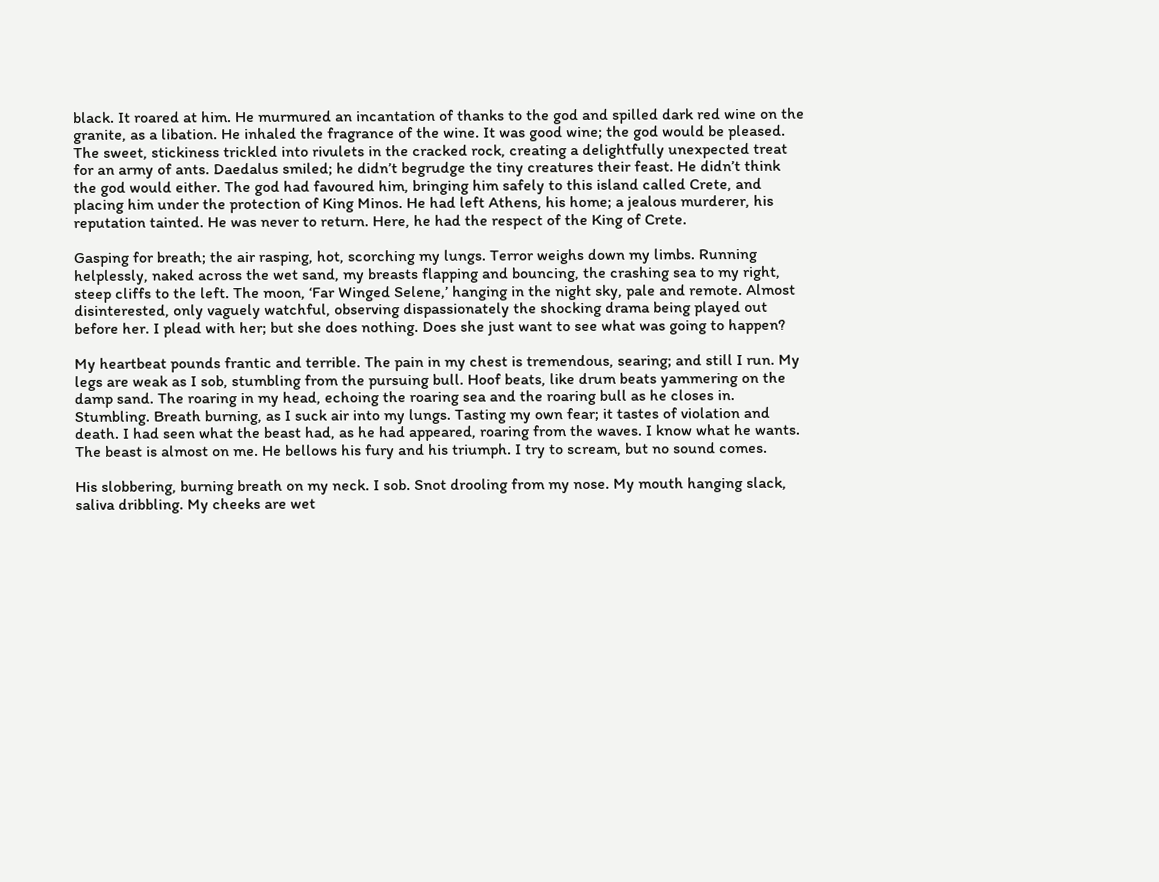black. It roared at him. He murmured an incantation of thanks to the god and spilled dark red wine on the granite, as a libation. He inhaled the fragrance of the wine. It was good wine; the god would be pleased. The sweet, stickiness trickled into rivulets in the cracked rock, creating a delightfully unexpected treat for an army of ants. Daedalus smiled; he didn’t begrudge the tiny creatures their feast. He didn’t think the god would either. The god had favoured him, bringing him safely to this island called Crete, and placing him under the protection of King Minos. He had left Athens, his home; a jealous murderer, his reputation tainted. He was never to return. Here, he had the respect of the King of Crete.

Gasping for breath; the air rasping, hot, scorching my lungs. Terror weighs down my limbs. Running helplessly, naked across the wet sand, my breasts flapping and bouncing, the crashing sea to my right, steep cliffs to the left. The moon, ‘Far Winged Selene,’ hanging in the night sky, pale and remote. Almost disinterested, only vaguely watchful, observing dispassionately the shocking drama being played out before her. I plead with her; but she does nothing. Does she just want to see what was going to happen?

My heartbeat pounds frantic and terrible. The pain in my chest is tremendous, searing; and still I run. My legs are weak as I sob, stumbling from the pursuing bull. Hoof beats, like drum beats yammering on the damp sand. The roaring in my head, echoing the roaring sea and the roaring bull as he closes in. Stumbling. Breath burning, as I suck air into my lungs. Tasting my own fear; it tastes of violation and death. I had seen what the beast had, as he had appeared, roaring from the waves. I know what he wants. The beast is almost on me. He bellows his fury and his triumph. I try to scream, but no sound comes.

His slobbering, burning breath on my neck. I sob. Snot drooling from my nose. My mouth hanging slack, saliva dribbling. My cheeks are wet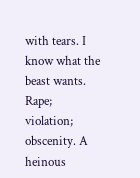with tears. I know what the beast wants. Rape; violation; obscenity. A heinous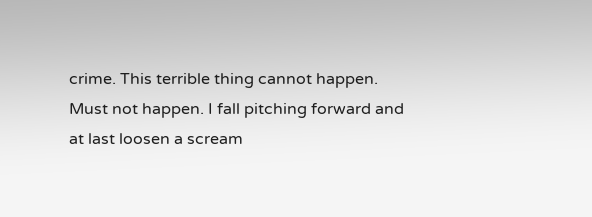crime. This terrible thing cannot happen. Must not happen. I fall pitching forward and at last loosen a scream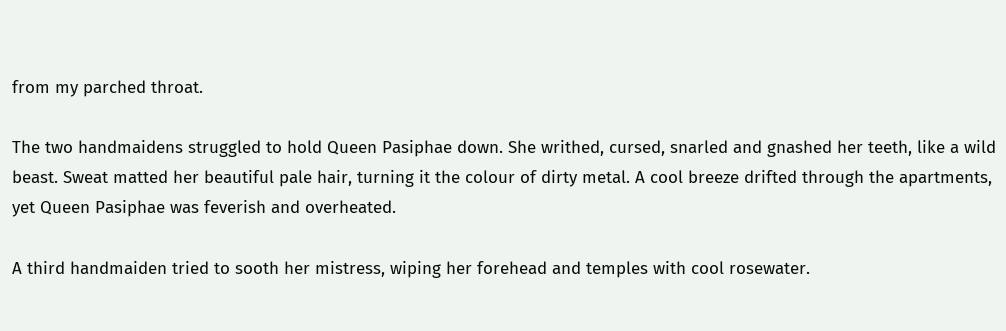from my parched throat.

The two handmaidens struggled to hold Queen Pasiphae down. She writhed, cursed, snarled and gnashed her teeth, like a wild beast. Sweat matted her beautiful pale hair, turning it the colour of dirty metal. A cool breeze drifted through the apartments, yet Queen Pasiphae was feverish and overheated.

A third handmaiden tried to sooth her mistress, wiping her forehead and temples with cool rosewater.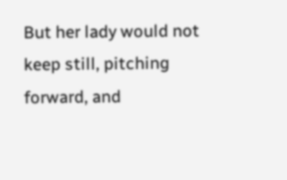But her lady would not keep still, pitching forward, and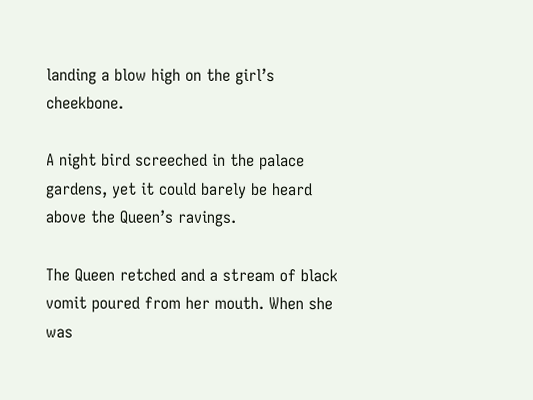landing a blow high on the girl’s cheekbone.

A night bird screeched in the palace gardens, yet it could barely be heard above the Queen’s ravings.

The Queen retched and a stream of black vomit poured from her mouth. When she was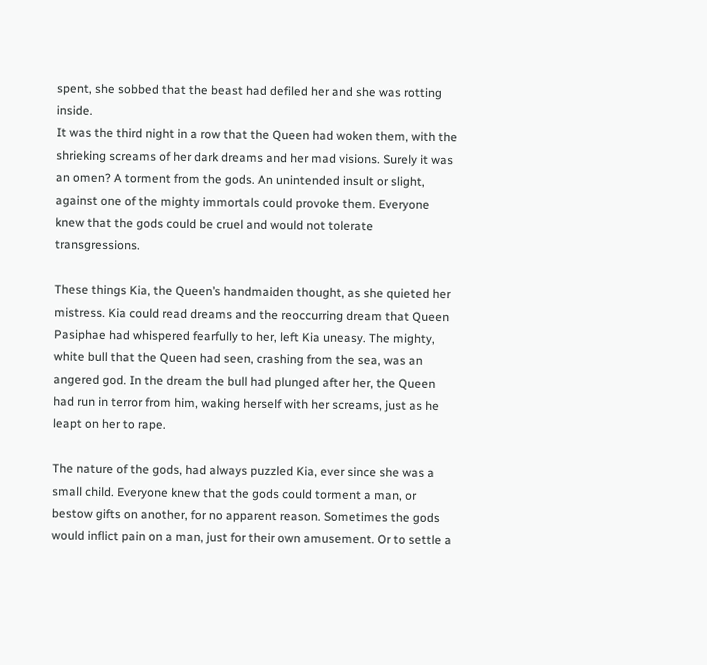spent, she sobbed that the beast had defiled her and she was rotting inside.
It was the third night in a row that the Queen had woken them, with the shrieking screams of her dark dreams and her mad visions. Surely it was an omen? A torment from the gods. An unintended insult or slight, against one of the mighty immortals could provoke them. Everyone knew that the gods could be cruel and would not tolerate transgressions.

These things Kia, the Queen’s handmaiden thought, as she quieted her mistress. Kia could read dreams and the reoccurring dream that Queen Pasiphae had whispered fearfully to her, left Kia uneasy. The mighty, white bull that the Queen had seen, crashing from the sea, was an angered god. In the dream the bull had plunged after her, the Queen had run in terror from him, waking herself with her screams, just as he leapt on her to rape.

The nature of the gods, had always puzzled Kia, ever since she was a small child. Everyone knew that the gods could torment a man, or bestow gifts on another, for no apparent reason. Sometimes the gods would inflict pain on a man, just for their own amusement. Or to settle a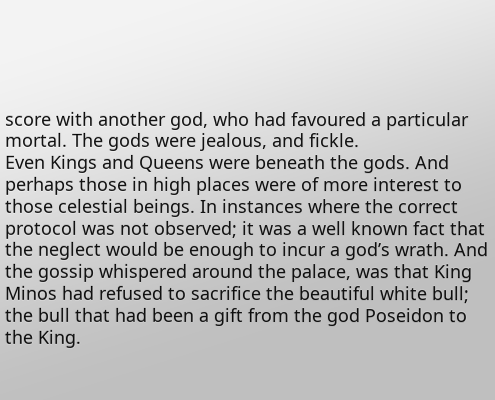score with another god, who had favoured a particular mortal. The gods were jealous, and fickle.
Even Kings and Queens were beneath the gods. And perhaps those in high places were of more interest to those celestial beings. In instances where the correct protocol was not observed; it was a well known fact that the neglect would be enough to incur a god’s wrath. And the gossip whispered around the palace, was that King Minos had refused to sacrifice the beautiful white bull; the bull that had been a gift from the god Poseidon to the King.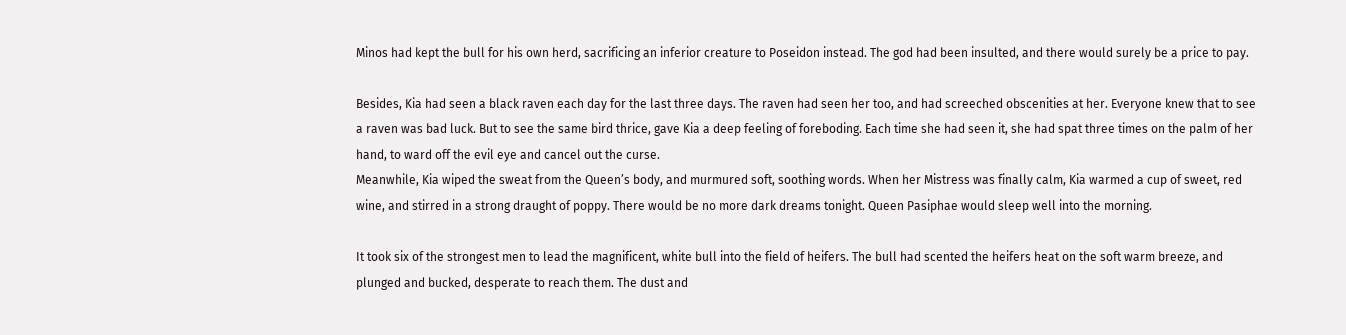Minos had kept the bull for his own herd, sacrificing an inferior creature to Poseidon instead. The god had been insulted, and there would surely be a price to pay.

Besides, Kia had seen a black raven each day for the last three days. The raven had seen her too, and had screeched obscenities at her. Everyone knew that to see a raven was bad luck. But to see the same bird thrice, gave Kia a deep feeling of foreboding. Each time she had seen it, she had spat three times on the palm of her hand, to ward off the evil eye and cancel out the curse.
Meanwhile, Kia wiped the sweat from the Queen’s body, and murmured soft, soothing words. When her Mistress was finally calm, Kia warmed a cup of sweet, red wine, and stirred in a strong draught of poppy. There would be no more dark dreams tonight. Queen Pasiphae would sleep well into the morning.

It took six of the strongest men to lead the magnificent, white bull into the field of heifers. The bull had scented the heifers heat on the soft warm breeze, and plunged and bucked, desperate to reach them. The dust and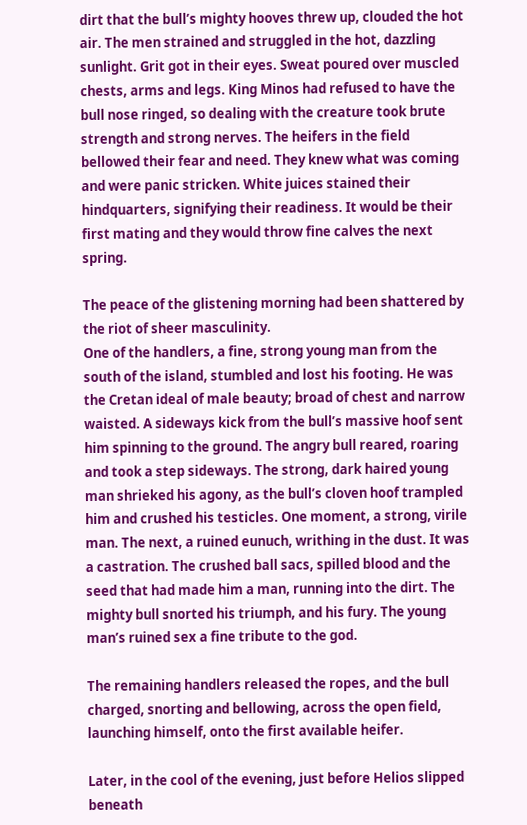dirt that the bull’s mighty hooves threw up, clouded the hot air. The men strained and struggled in the hot, dazzling sunlight. Grit got in their eyes. Sweat poured over muscled chests, arms and legs. King Minos had refused to have the bull nose ringed, so dealing with the creature took brute strength and strong nerves. The heifers in the field bellowed their fear and need. They knew what was coming and were panic stricken. White juices stained their hindquarters, signifying their readiness. It would be their first mating and they would throw fine calves the next spring.

The peace of the glistening morning had been shattered by the riot of sheer masculinity.
One of the handlers, a fine, strong young man from the south of the island, stumbled and lost his footing. He was the Cretan ideal of male beauty; broad of chest and narrow waisted. A sideways kick from the bull’s massive hoof sent him spinning to the ground. The angry bull reared, roaring and took a step sideways. The strong, dark haired young man shrieked his agony, as the bull’s cloven hoof trampled him and crushed his testicles. One moment, a strong, virile man. The next, a ruined eunuch, writhing in the dust. It was a castration. The crushed ball sacs, spilled blood and the seed that had made him a man, running into the dirt. The mighty bull snorted his triumph, and his fury. The young man’s ruined sex a fine tribute to the god.

The remaining handlers released the ropes, and the bull charged, snorting and bellowing, across the open field, launching himself, onto the first available heifer.

Later, in the cool of the evening, just before Helios slipped beneath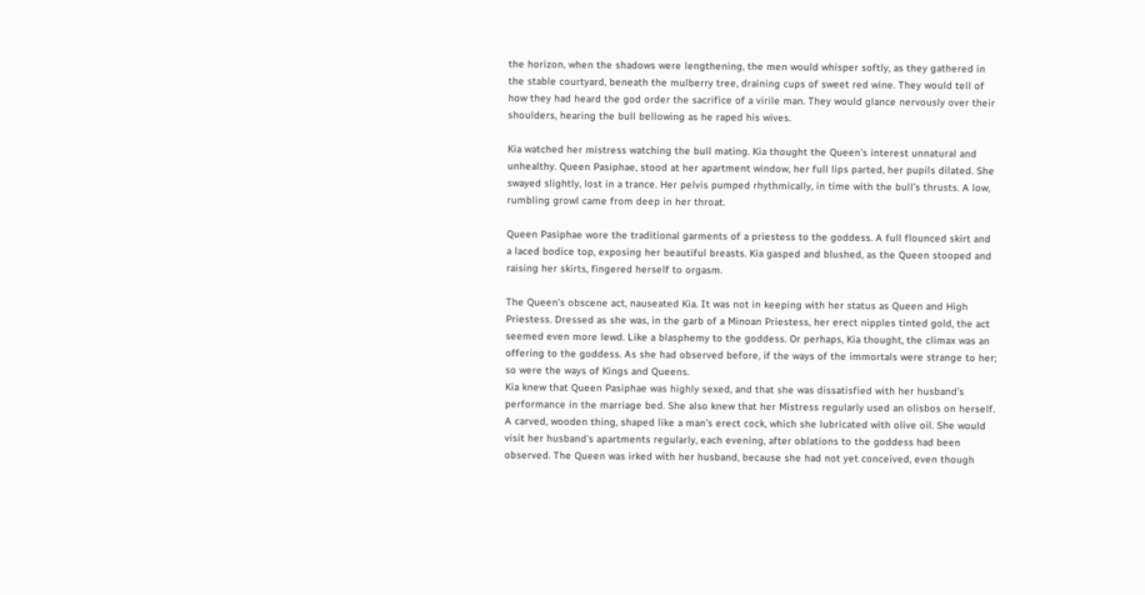the horizon, when the shadows were lengthening, the men would whisper softly, as they gathered in the stable courtyard, beneath the mulberry tree, draining cups of sweet red wine. They would tell of how they had heard the god order the sacrifice of a virile man. They would glance nervously over their shoulders, hearing the bull bellowing as he raped his wives.

Kia watched her mistress watching the bull mating. Kia thought the Queen’s interest unnatural and unhealthy. Queen Pasiphae, stood at her apartment window, her full lips parted, her pupils dilated. She swayed slightly, lost in a trance. Her pelvis pumped rhythmically, in time with the bull’s thrusts. A low, rumbling growl came from deep in her throat.

Queen Pasiphae wore the traditional garments of a priestess to the goddess. A full flounced skirt and a laced bodice top, exposing her beautiful breasts. Kia gasped and blushed, as the Queen stooped and raising her skirts, fingered herself to orgasm.

The Queen’s obscene act, nauseated Kia. It was not in keeping with her status as Queen and High Priestess. Dressed as she was, in the garb of a Minoan Priestess, her erect nipples tinted gold, the act seemed even more lewd. Like a blasphemy to the goddess. Or perhaps, Kia thought, the climax was an offering to the goddess. As she had observed before, if the ways of the immortals were strange to her; so were the ways of Kings and Queens.
Kia knew that Queen Pasiphae was highly sexed, and that she was dissatisfied with her husband’s performance in the marriage bed. She also knew that her Mistress regularly used an olisbos on herself. A carved, wooden thing, shaped like a man’s erect cock, which she lubricated with olive oil. She would visit her husband’s apartments regularly, each evening, after oblations to the goddess had been observed. The Queen was irked with her husband, because she had not yet conceived, even though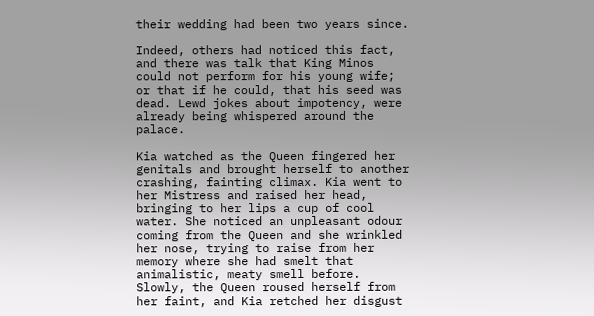their wedding had been two years since.

Indeed, others had noticed this fact, and there was talk that King Minos could not perform for his young wife; or that if he could, that his seed was dead. Lewd jokes about impotency, were already being whispered around the palace.

Kia watched as the Queen fingered her genitals and brought herself to another crashing, fainting climax. Kia went to her Mistress and raised her head, bringing to her lips a cup of cool water. She noticed an unpleasant odour coming from the Queen and she wrinkled her nose, trying to raise from her memory where she had smelt that animalistic, meaty smell before.
Slowly, the Queen roused herself from her faint, and Kia retched her disgust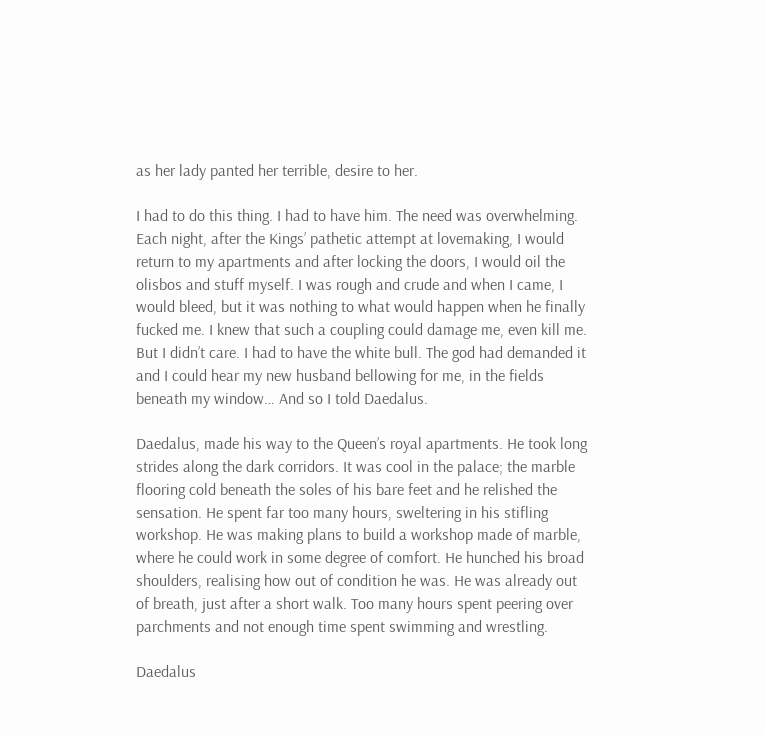as her lady panted her terrible, desire to her.

I had to do this thing. I had to have him. The need was overwhelming. Each night, after the Kings’ pathetic attempt at lovemaking, I would return to my apartments and after locking the doors, I would oil the olisbos and stuff myself. I was rough and crude and when I came, I would bleed, but it was nothing to what would happen when he finally fucked me. I knew that such a coupling could damage me, even kill me. But I didn’t care. I had to have the white bull. The god had demanded it and I could hear my new husband bellowing for me, in the fields beneath my window… And so I told Daedalus.

Daedalus, made his way to the Queen’s royal apartments. He took long strides along the dark corridors. It was cool in the palace; the marble flooring cold beneath the soles of his bare feet and he relished the sensation. He spent far too many hours, sweltering in his stifling workshop. He was making plans to build a workshop made of marble, where he could work in some degree of comfort. He hunched his broad shoulders, realising how out of condition he was. He was already out of breath, just after a short walk. Too many hours spent peering over parchments and not enough time spent swimming and wrestling.

Daedalus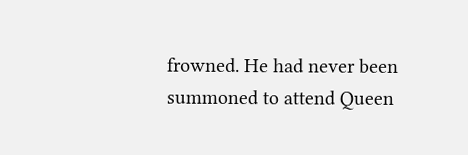frowned. He had never been summoned to attend Queen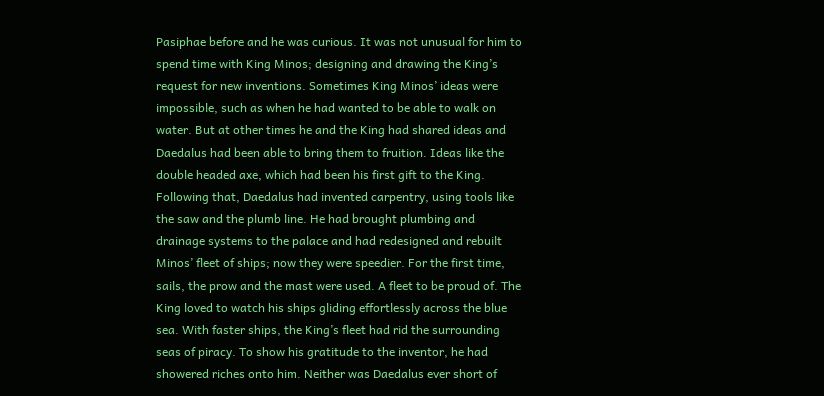Pasiphae before and he was curious. It was not unusual for him to spend time with King Minos; designing and drawing the King’s request for new inventions. Sometimes King Minos’ ideas were impossible, such as when he had wanted to be able to walk on water. But at other times he and the King had shared ideas and Daedalus had been able to bring them to fruition. Ideas like the double headed axe, which had been his first gift to the King. Following that, Daedalus had invented carpentry, using tools like the saw and the plumb line. He had brought plumbing and drainage systems to the palace and had redesigned and rebuilt Minos’ fleet of ships; now they were speedier. For the first time, sails, the prow and the mast were used. A fleet to be proud of. The King loved to watch his ships gliding effortlessly across the blue sea. With faster ships, the King’s fleet had rid the surrounding seas of piracy. To show his gratitude to the inventor, he had showered riches onto him. Neither was Daedalus ever short of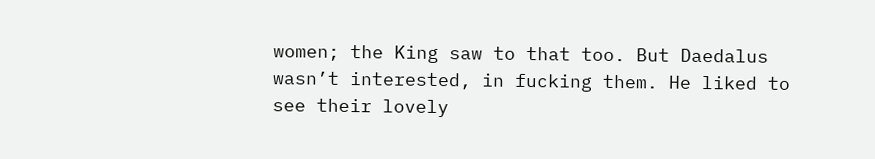women; the King saw to that too. But Daedalus wasn’t interested, in fucking them. He liked to see their lovely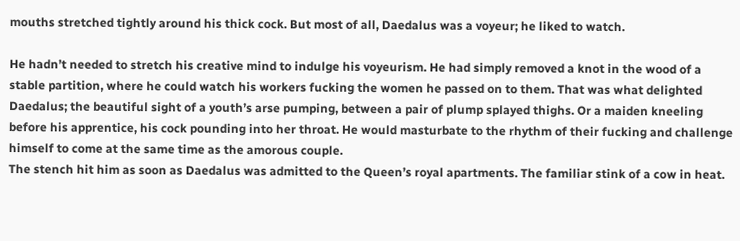mouths stretched tightly around his thick cock. But most of all, Daedalus was a voyeur; he liked to watch.

He hadn’t needed to stretch his creative mind to indulge his voyeurism. He had simply removed a knot in the wood of a stable partition, where he could watch his workers fucking the women he passed on to them. That was what delighted Daedalus; the beautiful sight of a youth’s arse pumping, between a pair of plump splayed thighs. Or a maiden kneeling before his apprentice, his cock pounding into her throat. He would masturbate to the rhythm of their fucking and challenge himself to come at the same time as the amorous couple.
The stench hit him as soon as Daedalus was admitted to the Queen’s royal apartments. The familiar stink of a cow in heat.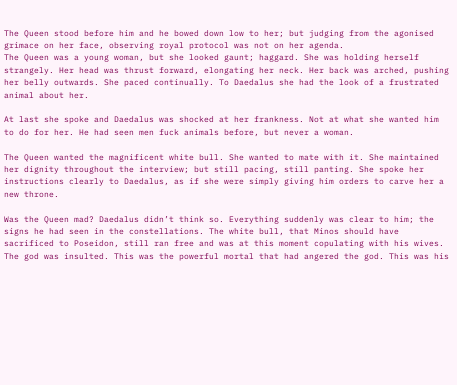The Queen stood before him and he bowed down low to her; but judging from the agonised grimace on her face, observing royal protocol was not on her agenda.
The Queen was a young woman, but she looked gaunt; haggard. She was holding herself strangely. Her head was thrust forward, elongating her neck. Her back was arched, pushing her belly outwards. She paced continually. To Daedalus she had the look of a frustrated animal about her.

At last she spoke and Daedalus was shocked at her frankness. Not at what she wanted him to do for her. He had seen men fuck animals before, but never a woman.

The Queen wanted the magnificent white bull. She wanted to mate with it. She maintained her dignity throughout the interview; but still pacing, still panting. She spoke her instructions clearly to Daedalus, as if she were simply giving him orders to carve her a new throne.

Was the Queen mad? Daedalus didn’t think so. Everything suddenly was clear to him; the signs he had seen in the constellations. The white bull, that Minos should have sacrificed to Poseidon, still ran free and was at this moment copulating with his wives. The god was insulted. This was the powerful mortal that had angered the god. This was his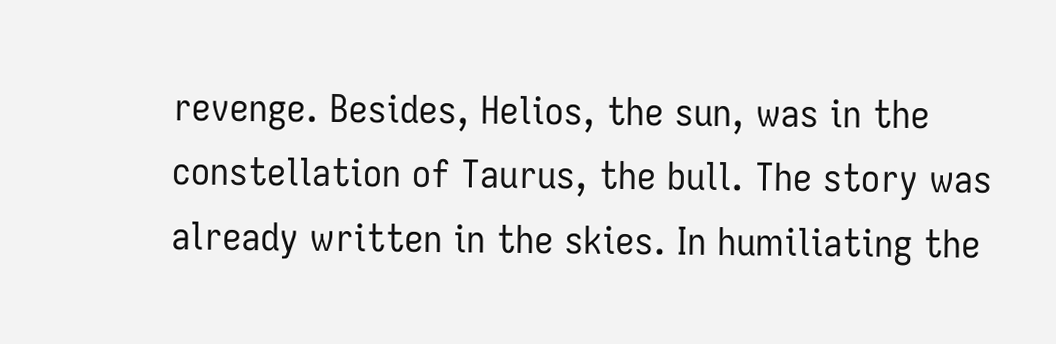revenge. Besides, Helios, the sun, was in the constellation of Taurus, the bull. The story was already written in the skies. In humiliating the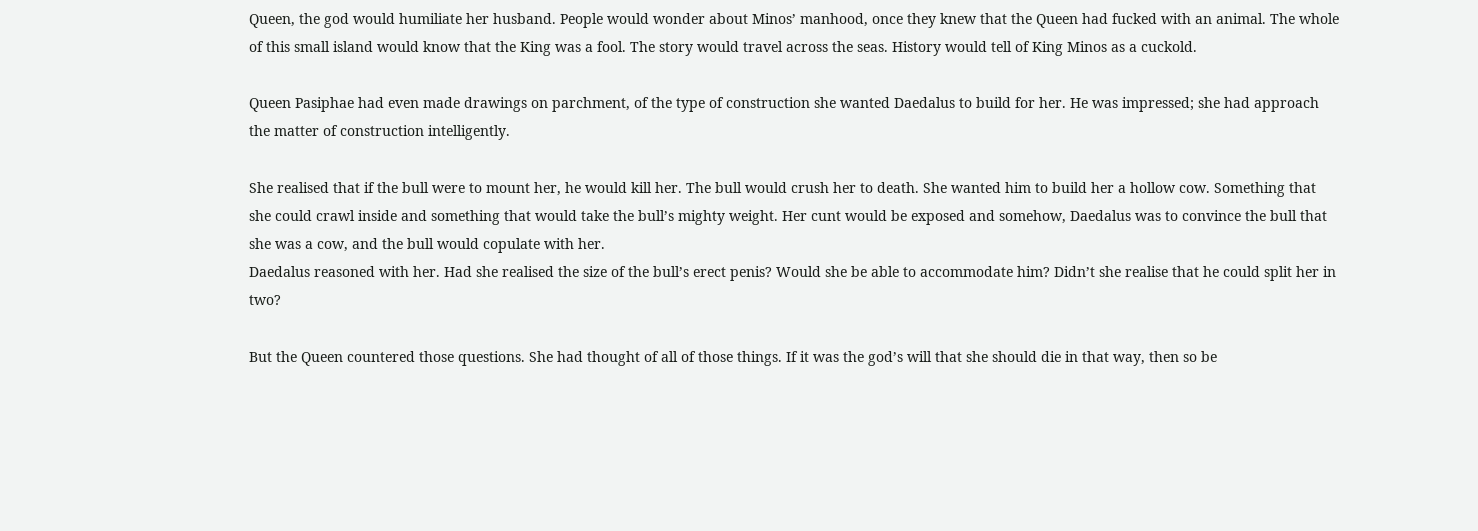Queen, the god would humiliate her husband. People would wonder about Minos’ manhood, once they knew that the Queen had fucked with an animal. The whole of this small island would know that the King was a fool. The story would travel across the seas. History would tell of King Minos as a cuckold.

Queen Pasiphae had even made drawings on parchment, of the type of construction she wanted Daedalus to build for her. He was impressed; she had approach the matter of construction intelligently.

She realised that if the bull were to mount her, he would kill her. The bull would crush her to death. She wanted him to build her a hollow cow. Something that she could crawl inside and something that would take the bull’s mighty weight. Her cunt would be exposed and somehow, Daedalus was to convince the bull that she was a cow, and the bull would copulate with her.
Daedalus reasoned with her. Had she realised the size of the bull’s erect penis? Would she be able to accommodate him? Didn’t she realise that he could split her in two?

But the Queen countered those questions. She had thought of all of those things. If it was the god’s will that she should die in that way, then so be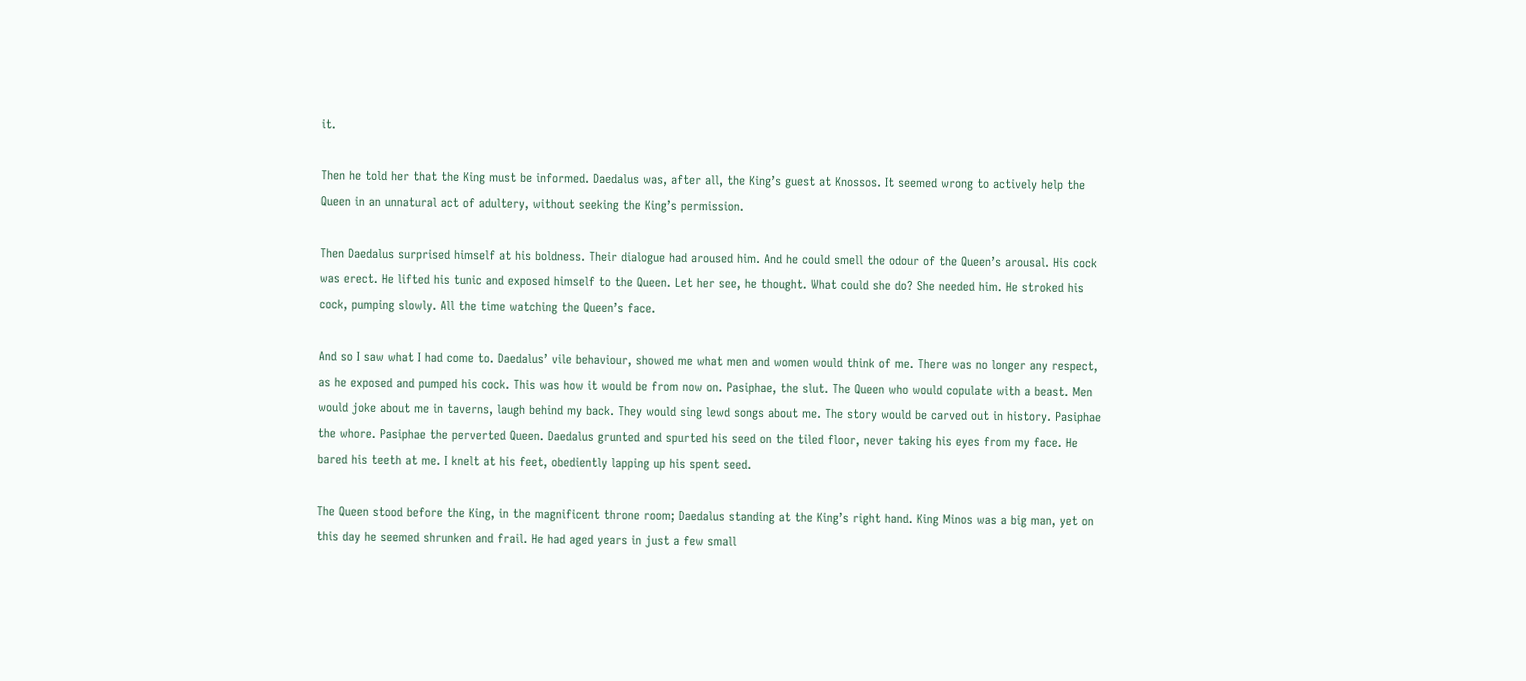it.

Then he told her that the King must be informed. Daedalus was, after all, the King’s guest at Knossos. It seemed wrong to actively help the Queen in an unnatural act of adultery, without seeking the King’s permission.

Then Daedalus surprised himself at his boldness. Their dialogue had aroused him. And he could smell the odour of the Queen’s arousal. His cock was erect. He lifted his tunic and exposed himself to the Queen. Let her see, he thought. What could she do? She needed him. He stroked his cock, pumping slowly. All the time watching the Queen’s face.

And so I saw what I had come to. Daedalus’ vile behaviour, showed me what men and women would think of me. There was no longer any respect, as he exposed and pumped his cock. This was how it would be from now on. Pasiphae, the slut. The Queen who would copulate with a beast. Men would joke about me in taverns, laugh behind my back. They would sing lewd songs about me. The story would be carved out in history. Pasiphae the whore. Pasiphae the perverted Queen. Daedalus grunted and spurted his seed on the tiled floor, never taking his eyes from my face. He bared his teeth at me. I knelt at his feet, obediently lapping up his spent seed.

The Queen stood before the King, in the magnificent throne room; Daedalus standing at the King’s right hand. King Minos was a big man, yet on this day he seemed shrunken and frail. He had aged years in just a few small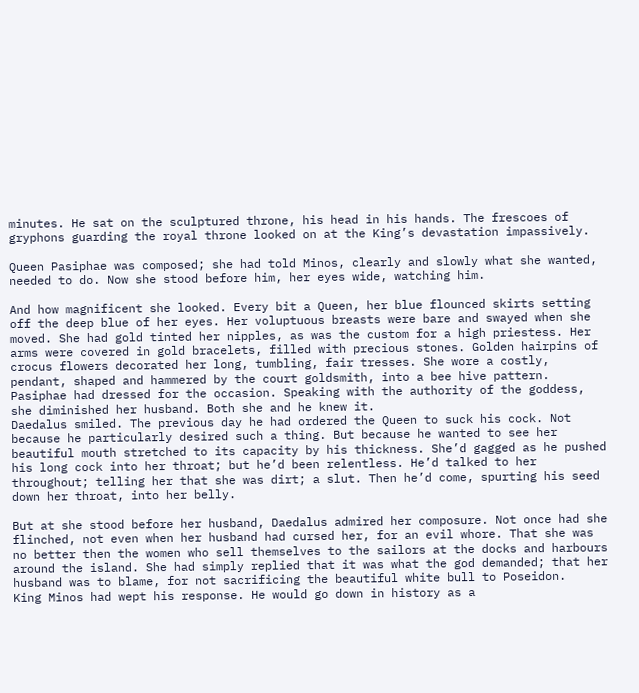minutes. He sat on the sculptured throne, his head in his hands. The frescoes of gryphons guarding the royal throne looked on at the King’s devastation impassively.

Queen Pasiphae was composed; she had told Minos, clearly and slowly what she wanted, needed to do. Now she stood before him, her eyes wide, watching him.

And how magnificent she looked. Every bit a Queen, her blue flounced skirts setting off the deep blue of her eyes. Her voluptuous breasts were bare and swayed when she moved. She had gold tinted her nipples, as was the custom for a high priestess. Her arms were covered in gold bracelets, filled with precious stones. Golden hairpins of crocus flowers decorated her long, tumbling, fair tresses. She wore a costly, pendant, shaped and hammered by the court goldsmith, into a bee hive pattern. Pasiphae had dressed for the occasion. Speaking with the authority of the goddess, she diminished her husband. Both she and he knew it.
Daedalus smiled. The previous day he had ordered the Queen to suck his cock. Not because he particularly desired such a thing. But because he wanted to see her beautiful mouth stretched to its capacity by his thickness. She’d gagged as he pushed his long cock into her throat; but he’d been relentless. He’d talked to her throughout; telling her that she was dirt; a slut. Then he’d come, spurting his seed down her throat, into her belly.

But at she stood before her husband, Daedalus admired her composure. Not once had she flinched, not even when her husband had cursed her, for an evil whore. That she was no better then the women who sell themselves to the sailors at the docks and harbours around the island. She had simply replied that it was what the god demanded; that her husband was to blame, for not sacrificing the beautiful white bull to Poseidon.
King Minos had wept his response. He would go down in history as a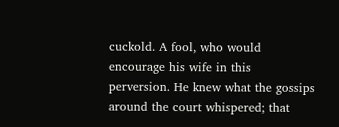cuckold. A fool, who would encourage his wife in this perversion. He knew what the gossips around the court whispered; that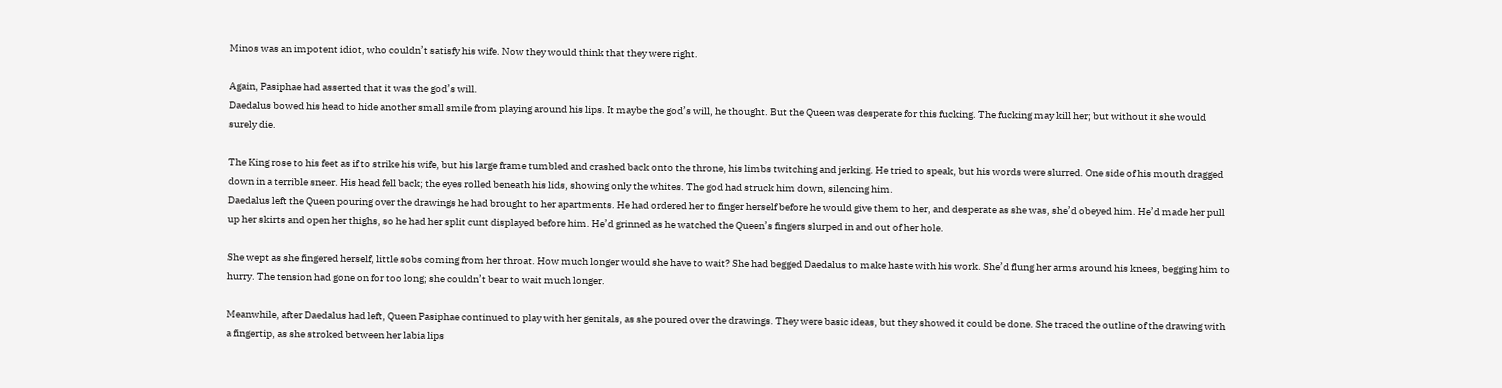Minos was an impotent idiot, who couldn’t satisfy his wife. Now they would think that they were right.

Again, Pasiphae had asserted that it was the god’s will.
Daedalus bowed his head to hide another small smile from playing around his lips. It maybe the god’s will, he thought. But the Queen was desperate for this fucking. The fucking may kill her; but without it she would surely die.

The King rose to his feet as if to strike his wife, but his large frame tumbled and crashed back onto the throne, his limbs twitching and jerking. He tried to speak, but his words were slurred. One side of his mouth dragged down in a terrible sneer. His head fell back; the eyes rolled beneath his lids, showing only the whites. The god had struck him down, silencing him.
Daedalus left the Queen pouring over the drawings he had brought to her apartments. He had ordered her to finger herself before he would give them to her, and desperate as she was, she’d obeyed him. He’d made her pull up her skirts and open her thighs, so he had her split cunt displayed before him. He’d grinned as he watched the Queen’s fingers slurped in and out of her hole.

She wept as she fingered herself, little sobs coming from her throat. How much longer would she have to wait? She had begged Daedalus to make haste with his work. She’d flung her arms around his knees, begging him to hurry. The tension had gone on for too long; she couldn’t bear to wait much longer.

Meanwhile, after Daedalus had left, Queen Pasiphae continued to play with her genitals, as she poured over the drawings. They were basic ideas, but they showed it could be done. She traced the outline of the drawing with a fingertip, as she stroked between her labia lips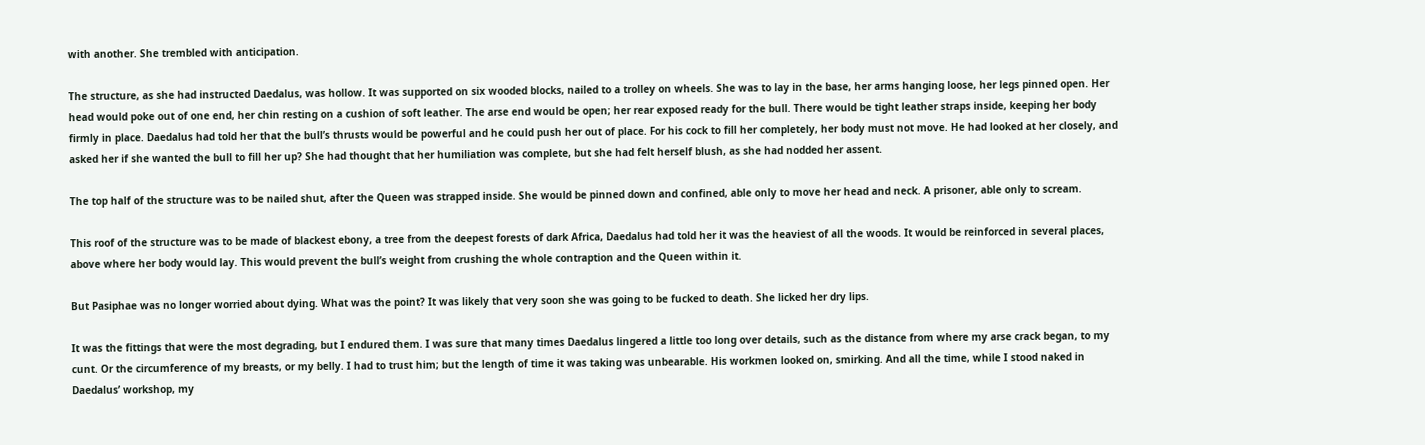with another. She trembled with anticipation.

The structure, as she had instructed Daedalus, was hollow. It was supported on six wooded blocks, nailed to a trolley on wheels. She was to lay in the base, her arms hanging loose, her legs pinned open. Her head would poke out of one end, her chin resting on a cushion of soft leather. The arse end would be open; her rear exposed ready for the bull. There would be tight leather straps inside, keeping her body firmly in place. Daedalus had told her that the bull’s thrusts would be powerful and he could push her out of place. For his cock to fill her completely, her body must not move. He had looked at her closely, and asked her if she wanted the bull to fill her up? She had thought that her humiliation was complete, but she had felt herself blush, as she had nodded her assent.

The top half of the structure was to be nailed shut, after the Queen was strapped inside. She would be pinned down and confined, able only to move her head and neck. A prisoner, able only to scream.

This roof of the structure was to be made of blackest ebony, a tree from the deepest forests of dark Africa, Daedalus had told her it was the heaviest of all the woods. It would be reinforced in several places, above where her body would lay. This would prevent the bull’s weight from crushing the whole contraption and the Queen within it.

But Pasiphae was no longer worried about dying. What was the point? It was likely that very soon she was going to be fucked to death. She licked her dry lips.

It was the fittings that were the most degrading, but I endured them. I was sure that many times Daedalus lingered a little too long over details, such as the distance from where my arse crack began, to my cunt. Or the circumference of my breasts, or my belly. I had to trust him; but the length of time it was taking was unbearable. His workmen looked on, smirking. And all the time, while I stood naked in Daedalus’ workshop, my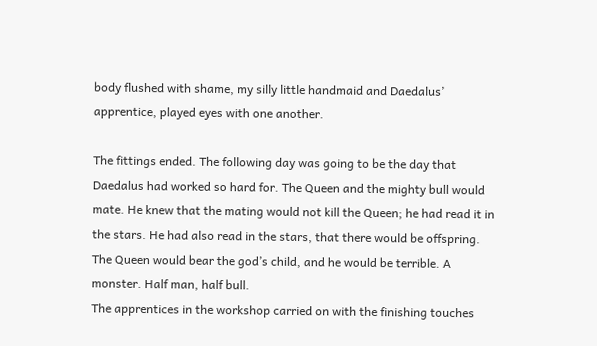body flushed with shame, my silly little handmaid and Daedalus’ apprentice, played eyes with one another.

The fittings ended. The following day was going to be the day that Daedalus had worked so hard for. The Queen and the mighty bull would mate. He knew that the mating would not kill the Queen; he had read it in the stars. He had also read in the stars, that there would be offspring. The Queen would bear the god’s child, and he would be terrible. A monster. Half man, half bull.
The apprentices in the workshop carried on with the finishing touches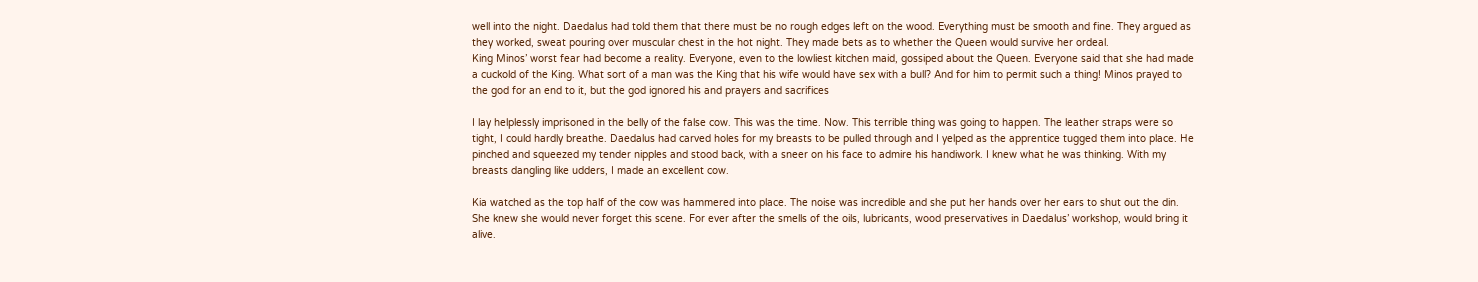well into the night. Daedalus had told them that there must be no rough edges left on the wood. Everything must be smooth and fine. They argued as they worked, sweat pouring over muscular chest in the hot night. They made bets as to whether the Queen would survive her ordeal.
King Minos’ worst fear had become a reality. Everyone, even to the lowliest kitchen maid, gossiped about the Queen. Everyone said that she had made a cuckold of the King. What sort of a man was the King that his wife would have sex with a bull? And for him to permit such a thing! Minos prayed to the god for an end to it, but the god ignored his and prayers and sacrifices

I lay helplessly imprisoned in the belly of the false cow. This was the time. Now. This terrible thing was going to happen. The leather straps were so tight, I could hardly breathe. Daedalus had carved holes for my breasts to be pulled through and I yelped as the apprentice tugged them into place. He pinched and squeezed my tender nipples and stood back, with a sneer on his face to admire his handiwork. I knew what he was thinking. With my breasts dangling like udders, I made an excellent cow.

Kia watched as the top half of the cow was hammered into place. The noise was incredible and she put her hands over her ears to shut out the din. She knew she would never forget this scene. For ever after the smells of the oils, lubricants, wood preservatives in Daedalus’ workshop, would bring it alive.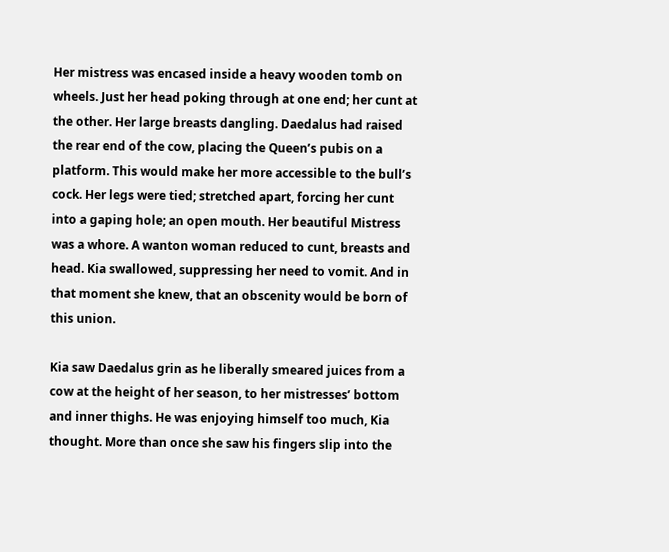Her mistress was encased inside a heavy wooden tomb on wheels. Just her head poking through at one end; her cunt at the other. Her large breasts dangling. Daedalus had raised the rear end of the cow, placing the Queen’s pubis on a platform. This would make her more accessible to the bull’s cock. Her legs were tied; stretched apart, forcing her cunt into a gaping hole; an open mouth. Her beautiful Mistress was a whore. A wanton woman reduced to cunt, breasts and head. Kia swallowed, suppressing her need to vomit. And in that moment she knew, that an obscenity would be born of this union.

Kia saw Daedalus grin as he liberally smeared juices from a cow at the height of her season, to her mistresses’ bottom and inner thighs. He was enjoying himself too much, Kia thought. More than once she saw his fingers slip into the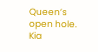Queen’s open hole. Kia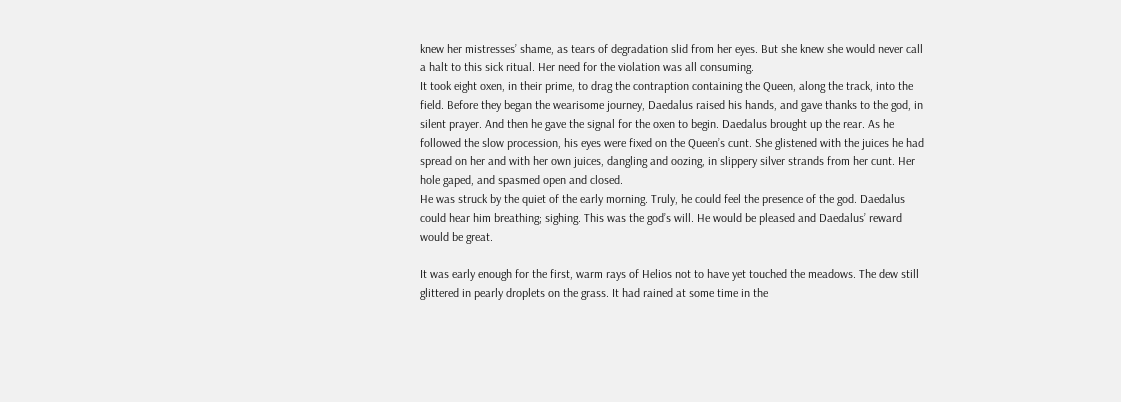knew her mistresses’ shame, as tears of degradation slid from her eyes. But she knew she would never call a halt to this sick ritual. Her need for the violation was all consuming.
It took eight oxen, in their prime, to drag the contraption containing the Queen, along the track, into the field. Before they began the wearisome journey, Daedalus raised his hands, and gave thanks to the god, in silent prayer. And then he gave the signal for the oxen to begin. Daedalus brought up the rear. As he followed the slow procession, his eyes were fixed on the Queen’s cunt. She glistened with the juices he had spread on her and with her own juices, dangling and oozing, in slippery silver strands from her cunt. Her hole gaped, and spasmed open and closed.
He was struck by the quiet of the early morning. Truly, he could feel the presence of the god. Daedalus could hear him breathing; sighing. This was the god’s will. He would be pleased and Daedalus’ reward would be great.

It was early enough for the first, warm rays of Helios not to have yet touched the meadows. The dew still glittered in pearly droplets on the grass. It had rained at some time in the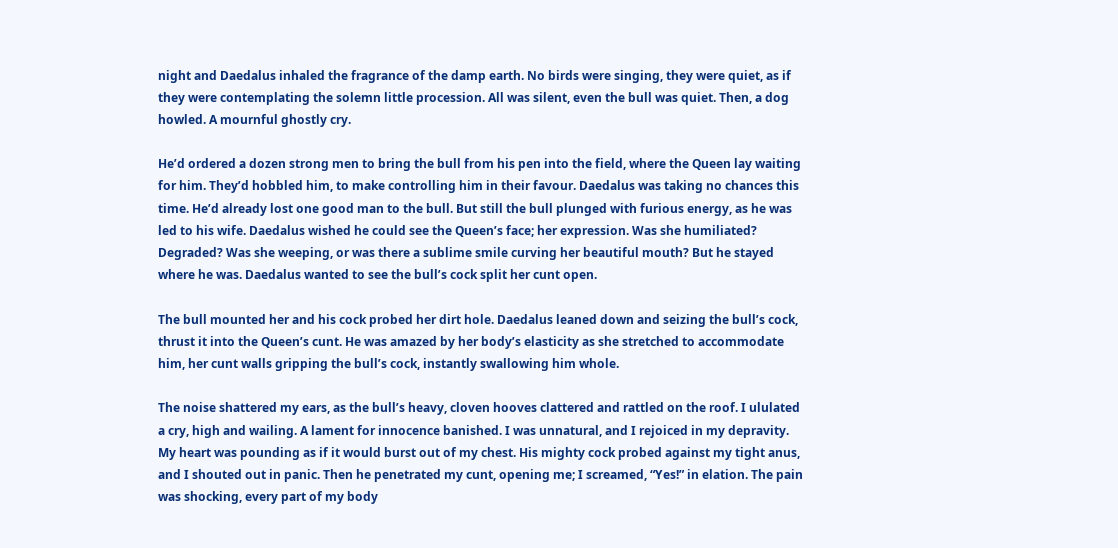night and Daedalus inhaled the fragrance of the damp earth. No birds were singing, they were quiet, as if they were contemplating the solemn little procession. All was silent, even the bull was quiet. Then, a dog howled. A mournful ghostly cry.

He’d ordered a dozen strong men to bring the bull from his pen into the field, where the Queen lay waiting for him. They’d hobbled him, to make controlling him in their favour. Daedalus was taking no chances this time. He’d already lost one good man to the bull. But still the bull plunged with furious energy, as he was led to his wife. Daedalus wished he could see the Queen’s face; her expression. Was she humiliated? Degraded? Was she weeping, or was there a sublime smile curving her beautiful mouth? But he stayed where he was. Daedalus wanted to see the bull’s cock split her cunt open.

The bull mounted her and his cock probed her dirt hole. Daedalus leaned down and seizing the bull’s cock, thrust it into the Queen’s cunt. He was amazed by her body’s elasticity as she stretched to accommodate him, her cunt walls gripping the bull’s cock, instantly swallowing him whole.

The noise shattered my ears, as the bull’s heavy, cloven hooves clattered and rattled on the roof. I ululated a cry, high and wailing. A lament for innocence banished. I was unnatural, and I rejoiced in my depravity. My heart was pounding as if it would burst out of my chest. His mighty cock probed against my tight anus, and I shouted out in panic. Then he penetrated my cunt, opening me; I screamed, “Yes!” in elation. The pain was shocking, every part of my body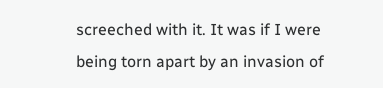screeched with it. It was if I were being torn apart by an invasion of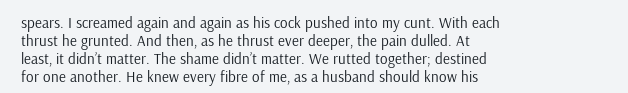spears. I screamed again and again as his cock pushed into my cunt. With each thrust he grunted. And then, as he thrust ever deeper, the pain dulled. At least, it didn’t matter. The shame didn’t matter. We rutted together; destined for one another. He knew every fibre of me, as a husband should know his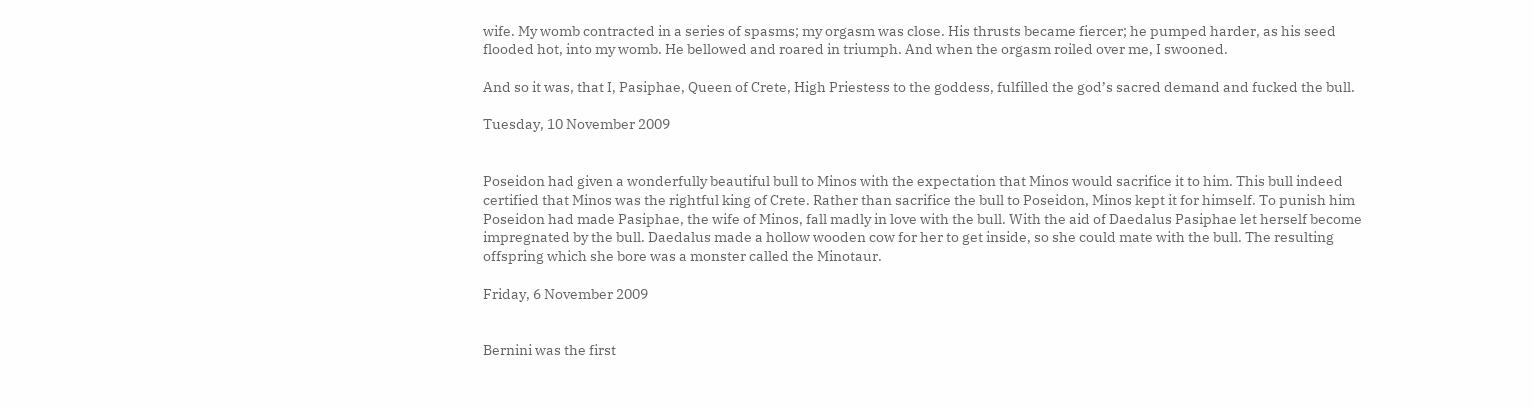wife. My womb contracted in a series of spasms; my orgasm was close. His thrusts became fiercer; he pumped harder, as his seed flooded hot, into my womb. He bellowed and roared in triumph. And when the orgasm roiled over me, I swooned.

And so it was, that I, Pasiphae, Queen of Crete, High Priestess to the goddess, fulfilled the god’s sacred demand and fucked the bull.

Tuesday, 10 November 2009


Poseidon had given a wonderfully beautiful bull to Minos with the expectation that Minos would sacrifice it to him. This bull indeed certified that Minos was the rightful king of Crete. Rather than sacrifice the bull to Poseidon, Minos kept it for himself. To punish him Poseidon had made Pasiphae, the wife of Minos, fall madly in love with the bull. With the aid of Daedalus Pasiphae let herself become impregnated by the bull. Daedalus made a hollow wooden cow for her to get inside, so she could mate with the bull. The resulting offspring which she bore was a monster called the Minotaur.

Friday, 6 November 2009


Bernini was the first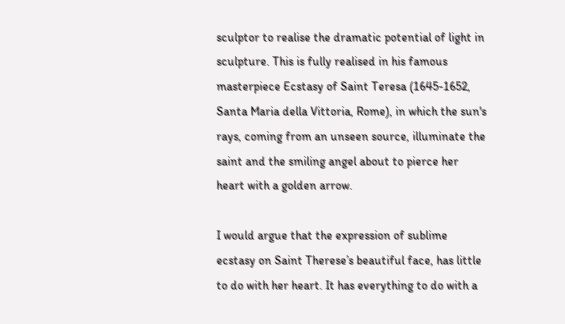sculptor to realise the dramatic potential of light in sculpture. This is fully realised in his famous masterpiece Ecstasy of Saint Teresa (1645-1652, Santa Maria della Vittoria, Rome), in which the sun's rays, coming from an unseen source, illuminate the saint and the smiling angel about to pierce her heart with a golden arrow.

I would argue that the expression of sublime ecstasy on Saint Therese’s beautiful face, has little to do with her heart. It has everything to do with a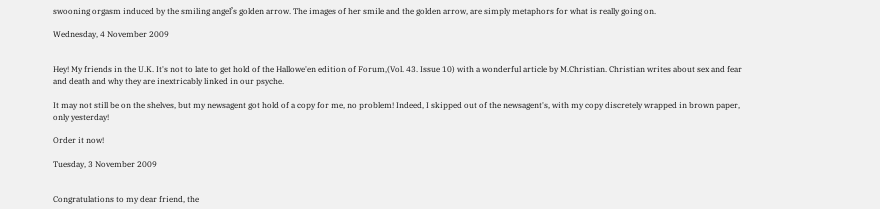swooning orgasm induced by the smiling angel’s golden arrow. The images of her smile and the golden arrow, are simply metaphors for what is really going on.

Wednesday, 4 November 2009


Hey! My friends in the U.K. It's not to late to get hold of the Hallowe'en edition of Forum,(Vol. 43. Issue 10) with a wonderful article by M.Christian. Christian writes about sex and fear and death and why they are inextricably linked in our psyche.

It may not still be on the shelves, but my newsagent got hold of a copy for me, no problem! Indeed, I skipped out of the newsagent's, with my copy discretely wrapped in brown paper, only yesterday!

Order it now!

Tuesday, 3 November 2009


Congratulations to my dear friend, the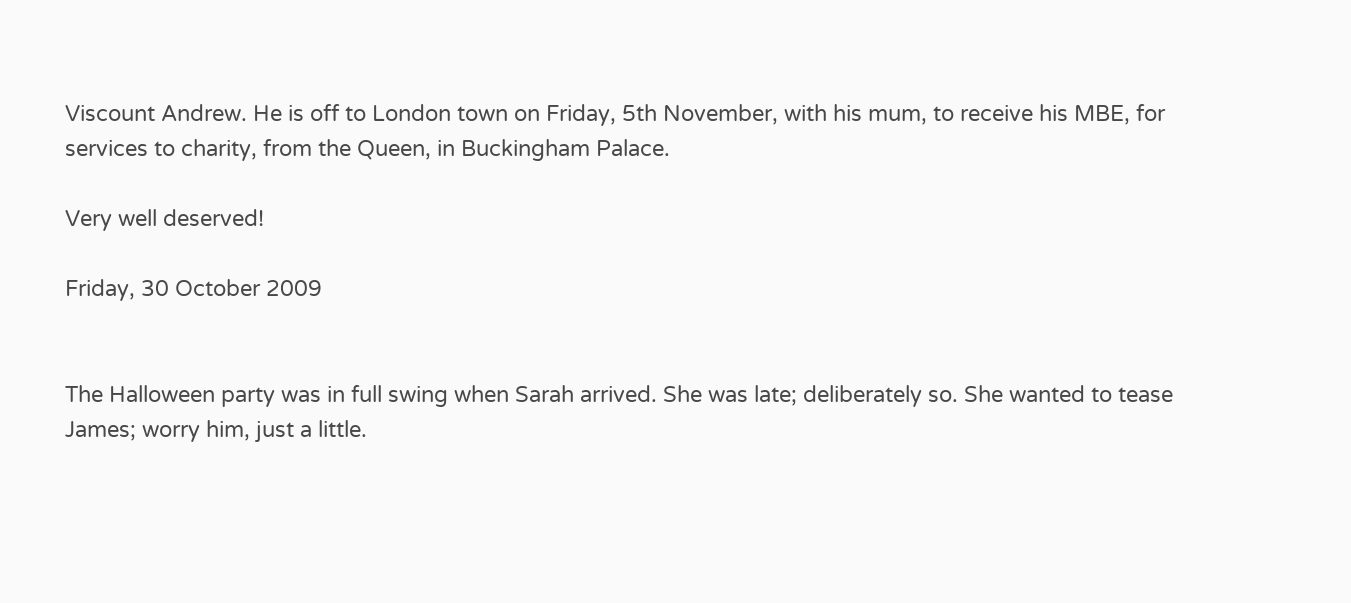Viscount Andrew. He is off to London town on Friday, 5th November, with his mum, to receive his MBE, for services to charity, from the Queen, in Buckingham Palace.

Very well deserved!

Friday, 30 October 2009


The Halloween party was in full swing when Sarah arrived. She was late; deliberately so. She wanted to tease James; worry him, just a little.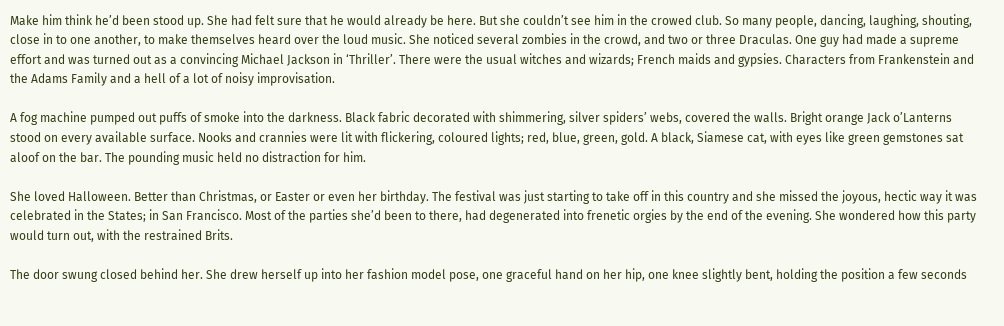Make him think he’d been stood up. She had felt sure that he would already be here. But she couldn’t see him in the crowed club. So many people, dancing, laughing, shouting, close in to one another, to make themselves heard over the loud music. She noticed several zombies in the crowd, and two or three Draculas. One guy had made a supreme effort and was turned out as a convincing Michael Jackson in ‘Thriller’. There were the usual witches and wizards; French maids and gypsies. Characters from Frankenstein and the Adams Family and a hell of a lot of noisy improvisation.

A fog machine pumped out puffs of smoke into the darkness. Black fabric decorated with shimmering, silver spiders’ webs, covered the walls. Bright orange Jack o’Lanterns stood on every available surface. Nooks and crannies were lit with flickering, coloured lights; red, blue, green, gold. A black, Siamese cat, with eyes like green gemstones sat aloof on the bar. The pounding music held no distraction for him.

She loved Halloween. Better than Christmas, or Easter or even her birthday. The festival was just starting to take off in this country and she missed the joyous, hectic way it was celebrated in the States; in San Francisco. Most of the parties she’d been to there, had degenerated into frenetic orgies by the end of the evening. She wondered how this party would turn out, with the restrained Brits.

The door swung closed behind her. She drew herself up into her fashion model pose, one graceful hand on her hip, one knee slightly bent, holding the position a few seconds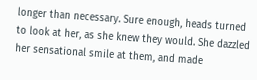longer than necessary. Sure enough, heads turned to look at her, as she knew they would. She dazzled her sensational smile at them, and made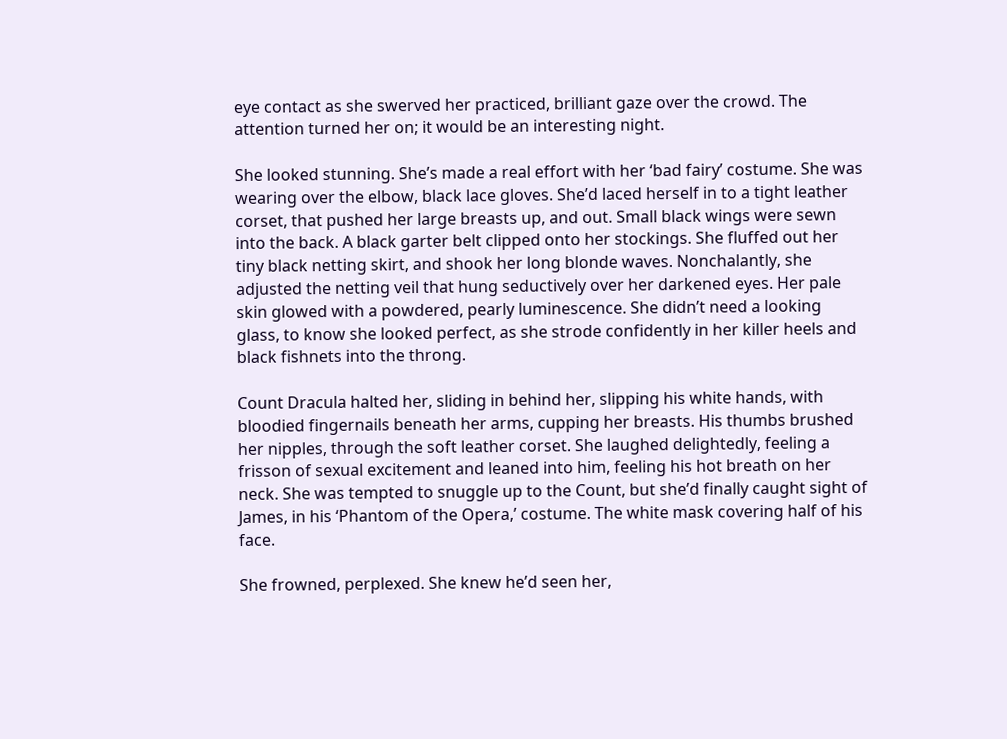eye contact as she swerved her practiced, brilliant gaze over the crowd. The attention turned her on; it would be an interesting night.

She looked stunning. She’s made a real effort with her ‘bad fairy’ costume. She was wearing over the elbow, black lace gloves. She’d laced herself in to a tight leather corset, that pushed her large breasts up, and out. Small black wings were sewn into the back. A black garter belt clipped onto her stockings. She fluffed out her tiny black netting skirt, and shook her long blonde waves. Nonchalantly, she adjusted the netting veil that hung seductively over her darkened eyes. Her pale skin glowed with a powdered, pearly luminescence. She didn’t need a looking glass, to know she looked perfect, as she strode confidently in her killer heels and black fishnets into the throng.

Count Dracula halted her, sliding in behind her, slipping his white hands, with bloodied fingernails beneath her arms, cupping her breasts. His thumbs brushed her nipples, through the soft leather corset. She laughed delightedly, feeling a frisson of sexual excitement and leaned into him, feeling his hot breath on her neck. She was tempted to snuggle up to the Count, but she’d finally caught sight of James, in his ‘Phantom of the Opera,’ costume. The white mask covering half of his face.

She frowned, perplexed. She knew he’d seen her,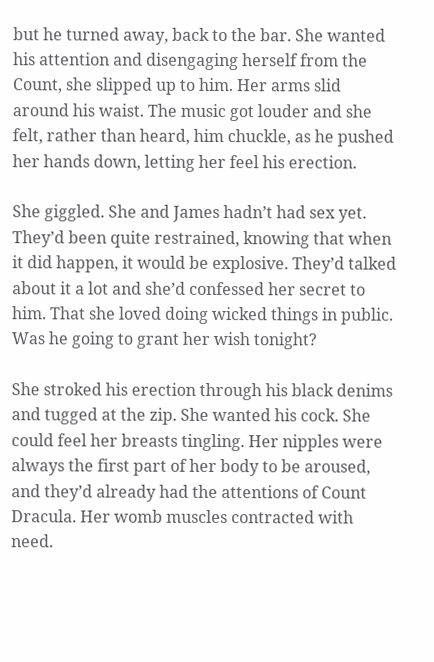but he turned away, back to the bar. She wanted his attention and disengaging herself from the Count, she slipped up to him. Her arms slid around his waist. The music got louder and she felt, rather than heard, him chuckle, as he pushed her hands down, letting her feel his erection.

She giggled. She and James hadn’t had sex yet. They’d been quite restrained, knowing that when it did happen, it would be explosive. They’d talked about it a lot and she’d confessed her secret to him. That she loved doing wicked things in public. Was he going to grant her wish tonight?

She stroked his erection through his black denims and tugged at the zip. She wanted his cock. She could feel her breasts tingling. Her nipples were always the first part of her body to be aroused, and they’d already had the attentions of Count Dracula. Her womb muscles contracted with need.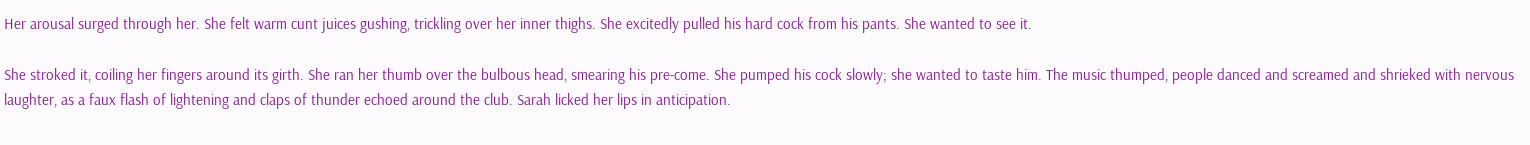Her arousal surged through her. She felt warm cunt juices gushing, trickling over her inner thighs. She excitedly pulled his hard cock from his pants. She wanted to see it.

She stroked it, coiling her fingers around its girth. She ran her thumb over the bulbous head, smearing his pre-come. She pumped his cock slowly; she wanted to taste him. The music thumped, people danced and screamed and shrieked with nervous laughter, as a faux flash of lightening and claps of thunder echoed around the club. Sarah licked her lips in anticipation.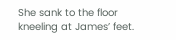She sank to the floor kneeling at James’ feet.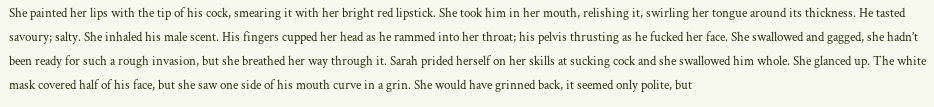She painted her lips with the tip of his cock, smearing it with her bright red lipstick. She took him in her mouth, relishing it, swirling her tongue around its thickness. He tasted savoury; salty. She inhaled his male scent. His fingers cupped her head as he rammed into her throat; his pelvis thrusting as he fucked her face. She swallowed and gagged, she hadn’t been ready for such a rough invasion, but she breathed her way through it. Sarah prided herself on her skills at sucking cock and she swallowed him whole. She glanced up. The white mask covered half of his face, but she saw one side of his mouth curve in a grin. She would have grinned back, it seemed only polite, but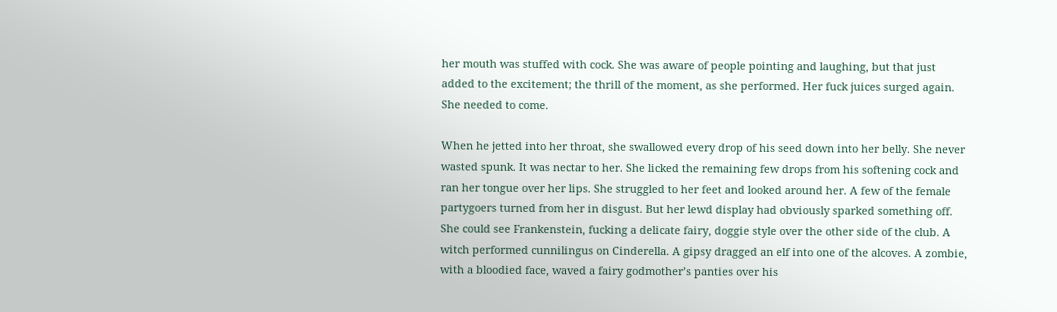her mouth was stuffed with cock. She was aware of people pointing and laughing, but that just added to the excitement; the thrill of the moment, as she performed. Her fuck juices surged again. She needed to come.

When he jetted into her throat, she swallowed every drop of his seed down into her belly. She never wasted spunk. It was nectar to her. She licked the remaining few drops from his softening cock and ran her tongue over her lips. She struggled to her feet and looked around her. A few of the female partygoers turned from her in disgust. But her lewd display had obviously sparked something off. She could see Frankenstein, fucking a delicate fairy, doggie style over the other side of the club. A witch performed cunnilingus on Cinderella. A gipsy dragged an elf into one of the alcoves. A zombie, with a bloodied face, waved a fairy godmother’s panties over his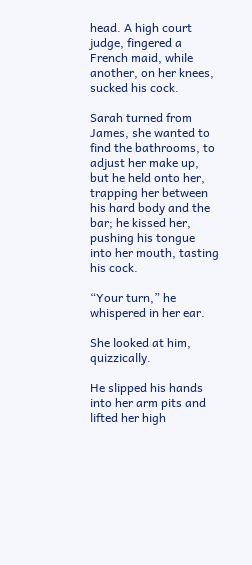head. A high court judge, fingered a French maid, while another, on her knees, sucked his cock.

Sarah turned from James, she wanted to find the bathrooms, to adjust her make up, but he held onto her, trapping her between his hard body and the bar; he kissed her, pushing his tongue into her mouth, tasting his cock.

“Your turn,” he whispered in her ear.

She looked at him, quizzically.

He slipped his hands into her arm pits and lifted her high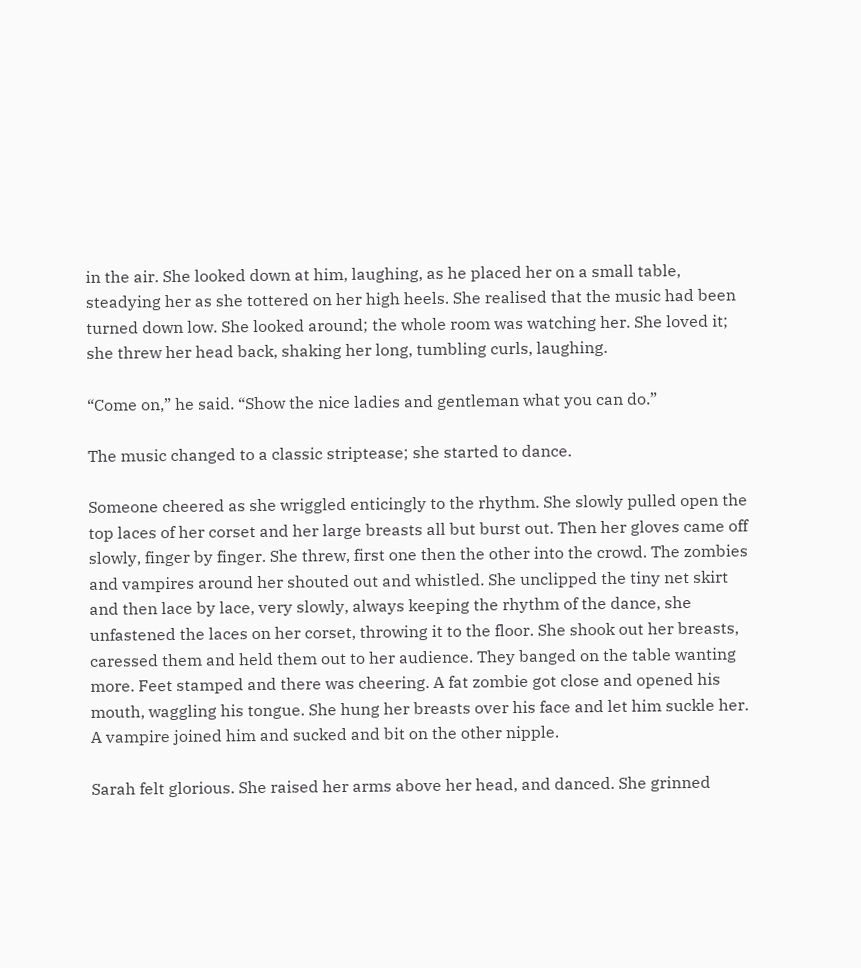in the air. She looked down at him, laughing, as he placed her on a small table, steadying her as she tottered on her high heels. She realised that the music had been turned down low. She looked around; the whole room was watching her. She loved it; she threw her head back, shaking her long, tumbling curls, laughing.

“Come on,” he said. “Show the nice ladies and gentleman what you can do.”

The music changed to a classic striptease; she started to dance.

Someone cheered as she wriggled enticingly to the rhythm. She slowly pulled open the top laces of her corset and her large breasts all but burst out. Then her gloves came off slowly, finger by finger. She threw, first one then the other into the crowd. The zombies and vampires around her shouted out and whistled. She unclipped the tiny net skirt and then lace by lace, very slowly, always keeping the rhythm of the dance, she unfastened the laces on her corset, throwing it to the floor. She shook out her breasts, caressed them and held them out to her audience. They banged on the table wanting more. Feet stamped and there was cheering. A fat zombie got close and opened his mouth, waggling his tongue. She hung her breasts over his face and let him suckle her. A vampire joined him and sucked and bit on the other nipple.

Sarah felt glorious. She raised her arms above her head, and danced. She grinned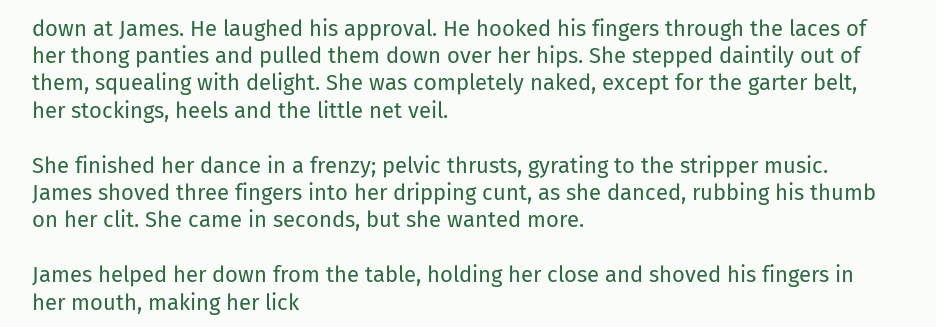down at James. He laughed his approval. He hooked his fingers through the laces of her thong panties and pulled them down over her hips. She stepped daintily out of them, squealing with delight. She was completely naked, except for the garter belt, her stockings, heels and the little net veil.

She finished her dance in a frenzy; pelvic thrusts, gyrating to the stripper music. James shoved three fingers into her dripping cunt, as she danced, rubbing his thumb on her clit. She came in seconds, but she wanted more.

James helped her down from the table, holding her close and shoved his fingers in her mouth, making her lick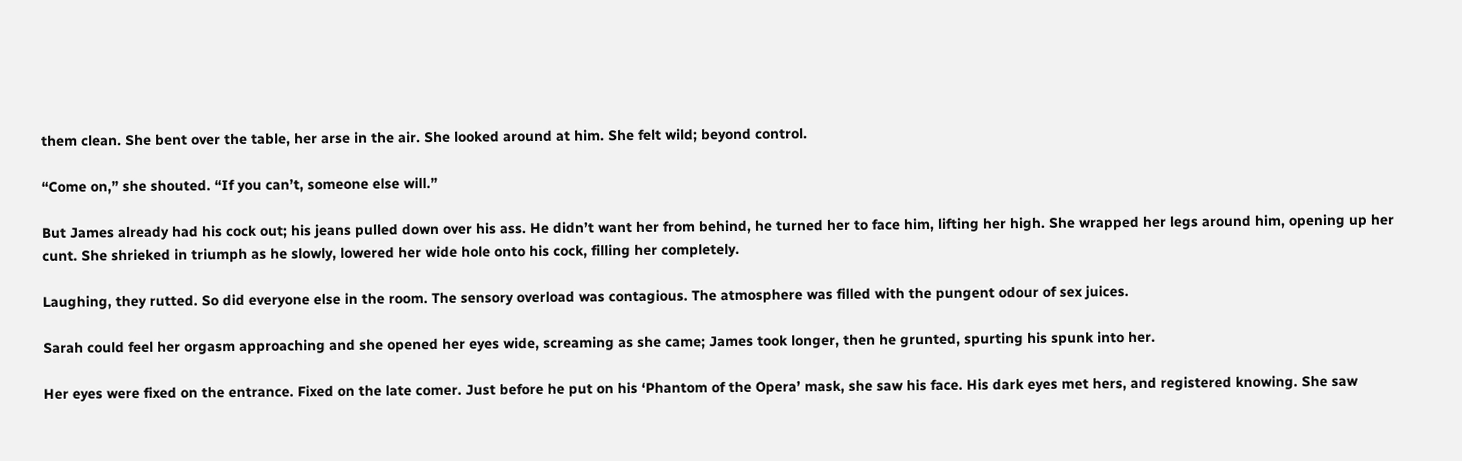them clean. She bent over the table, her arse in the air. She looked around at him. She felt wild; beyond control.

“Come on,” she shouted. “If you can’t, someone else will.”

But James already had his cock out; his jeans pulled down over his ass. He didn’t want her from behind, he turned her to face him, lifting her high. She wrapped her legs around him, opening up her cunt. She shrieked in triumph as he slowly, lowered her wide hole onto his cock, filling her completely.

Laughing, they rutted. So did everyone else in the room. The sensory overload was contagious. The atmosphere was filled with the pungent odour of sex juices.

Sarah could feel her orgasm approaching and she opened her eyes wide, screaming as she came; James took longer, then he grunted, spurting his spunk into her.

Her eyes were fixed on the entrance. Fixed on the late comer. Just before he put on his ‘Phantom of the Opera’ mask, she saw his face. His dark eyes met hers, and registered knowing. She saw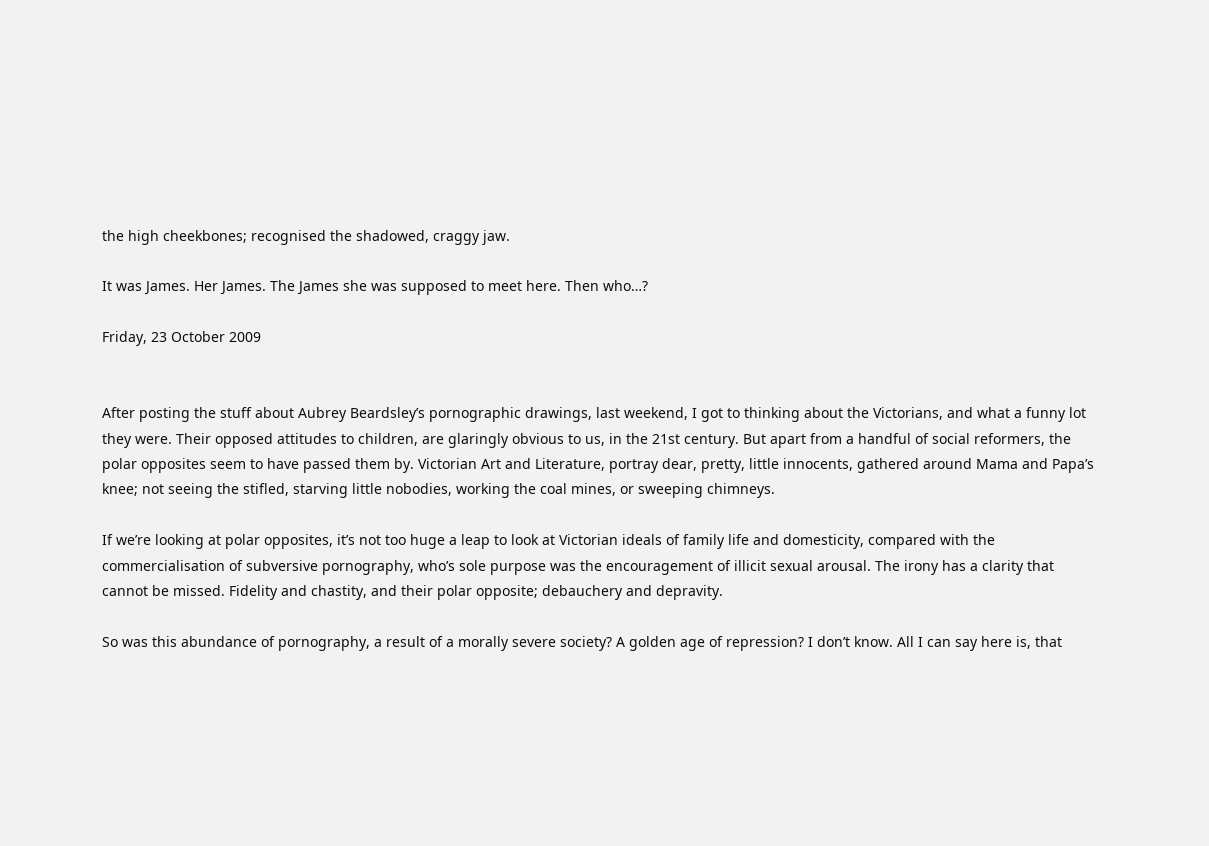the high cheekbones; recognised the shadowed, craggy jaw.

It was James. Her James. The James she was supposed to meet here. Then who…?

Friday, 23 October 2009


After posting the stuff about Aubrey Beardsley’s pornographic drawings, last weekend, I got to thinking about the Victorians, and what a funny lot they were. Their opposed attitudes to children, are glaringly obvious to us, in the 21st century. But apart from a handful of social reformers, the polar opposites seem to have passed them by. Victorian Art and Literature, portray dear, pretty, little innocents, gathered around Mama and Papa’s knee; not seeing the stifled, starving little nobodies, working the coal mines, or sweeping chimneys.

If we’re looking at polar opposites, it’s not too huge a leap to look at Victorian ideals of family life and domesticity, compared with the commercialisation of subversive pornography, who’s sole purpose was the encouragement of illicit sexual arousal. The irony has a clarity that cannot be missed. Fidelity and chastity, and their polar opposite; debauchery and depravity.

So was this abundance of pornography, a result of a morally severe society? A golden age of repression? I don’t know. All I can say here is, that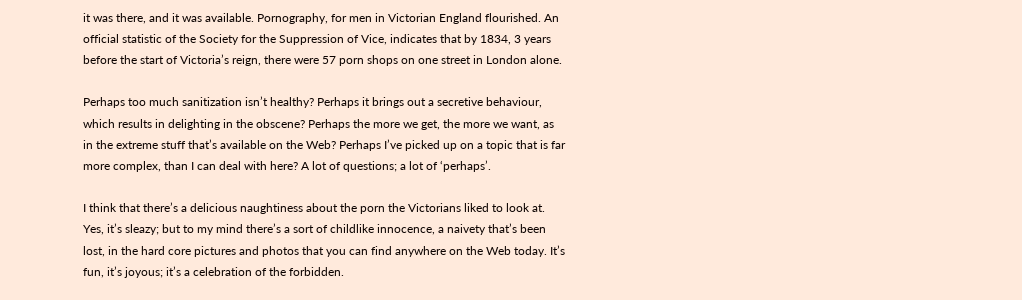it was there, and it was available. Pornography, for men in Victorian England flourished. An official statistic of the Society for the Suppression of Vice, indicates that by 1834, 3 years before the start of Victoria’s reign, there were 57 porn shops on one street in London alone.

Perhaps too much sanitization isn’t healthy? Perhaps it brings out a secretive behaviour, which results in delighting in the obscene? Perhaps the more we get, the more we want, as in the extreme stuff that’s available on the Web? Perhaps I’ve picked up on a topic that is far more complex, than I can deal with here? A lot of questions; a lot of ‘perhaps’.

I think that there’s a delicious naughtiness about the porn the Victorians liked to look at. Yes, it’s sleazy; but to my mind there’s a sort of childlike innocence, a naivety that’s been lost, in the hard core pictures and photos that you can find anywhere on the Web today. It’s fun, it’s joyous; it’s a celebration of the forbidden.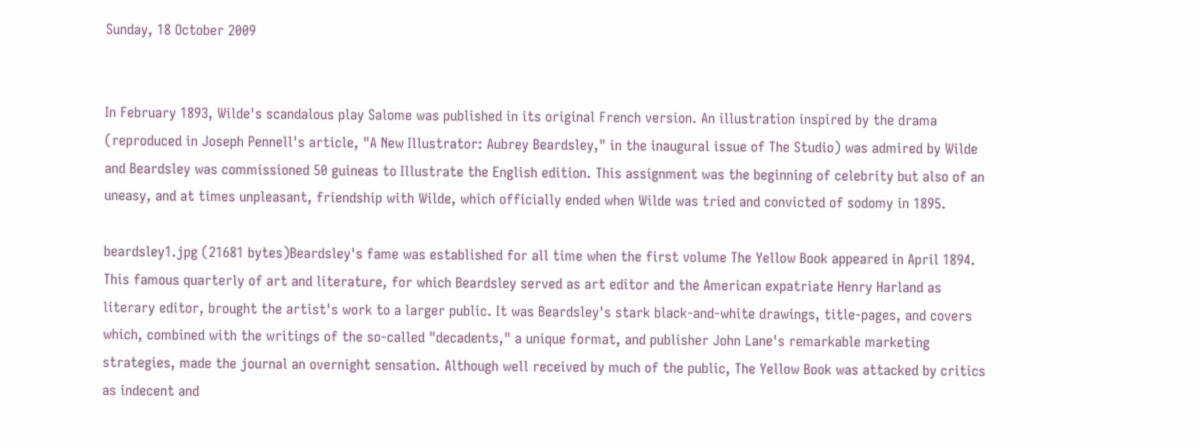Sunday, 18 October 2009


In February 1893, Wilde's scandalous play Salome was published in its original French version. An illustration inspired by the drama (reproduced in Joseph Pennell's article, "A New Illustrator: Aubrey Beardsley," in the inaugural issue of The Studio) was admired by Wilde and Beardsley was commissioned 50 guineas to Illustrate the English edition. This assignment was the beginning of celebrity but also of an uneasy, and at times unpleasant, friendship with Wilde, which officially ended when Wilde was tried and convicted of sodomy in 1895.

beardsley1.jpg (21681 bytes)Beardsley's fame was established for all time when the first volume The Yellow Book appeared in April 1894. This famous quarterly of art and literature, for which Beardsley served as art editor and the American expatriate Henry Harland as literary editor, brought the artist's work to a larger public. It was Beardsley's stark black-and-white drawings, title-pages, and covers which, combined with the writings of the so-called "decadents," a unique format, and publisher John Lane's remarkable marketing strategies, made the journal an overnight sensation. Although well received by much of the public, The Yellow Book was attacked by critics as indecent and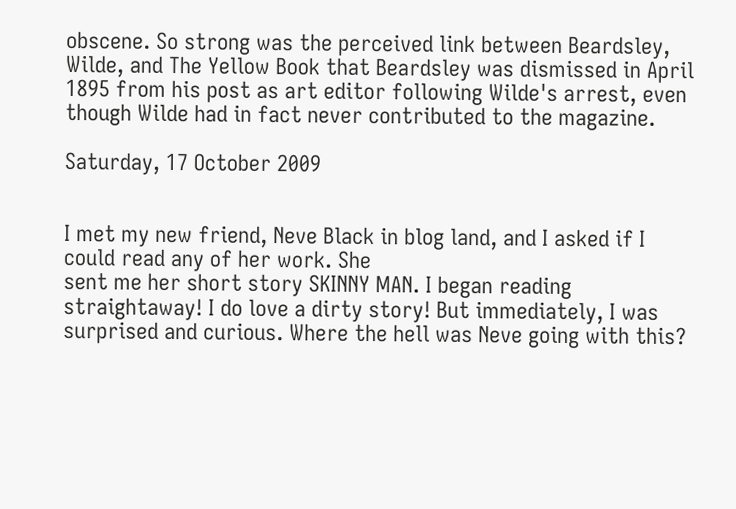obscene. So strong was the perceived link between Beardsley, Wilde, and The Yellow Book that Beardsley was dismissed in April 1895 from his post as art editor following Wilde's arrest, even though Wilde had in fact never contributed to the magazine.

Saturday, 17 October 2009


I met my new friend, Neve Black in blog land, and I asked if I could read any of her work. She
sent me her short story SKINNY MAN. I began reading straightaway! I do love a dirty story! But immediately, I was surprised and curious. Where the hell was Neve going with this?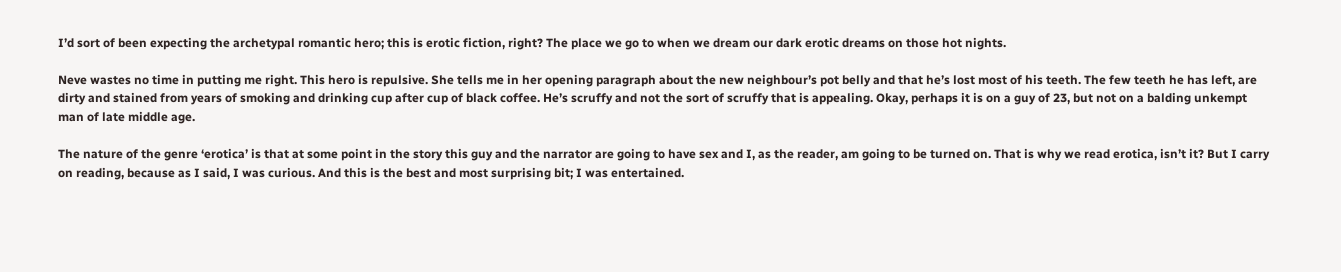I’d sort of been expecting the archetypal romantic hero; this is erotic fiction, right? The place we go to when we dream our dark erotic dreams on those hot nights.

Neve wastes no time in putting me right. This hero is repulsive. She tells me in her opening paragraph about the new neighbour’s pot belly and that he’s lost most of his teeth. The few teeth he has left, are dirty and stained from years of smoking and drinking cup after cup of black coffee. He’s scruffy and not the sort of scruffy that is appealing. Okay, perhaps it is on a guy of 23, but not on a balding unkempt man of late middle age.

The nature of the genre ‘erotica’ is that at some point in the story this guy and the narrator are going to have sex and I, as the reader, am going to be turned on. That is why we read erotica, isn’t it? But I carry on reading, because as I said, I was curious. And this is the best and most surprising bit; I was entertained.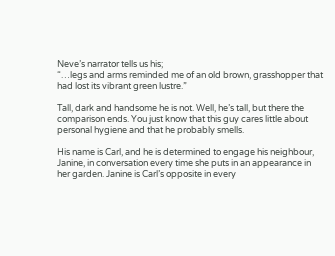Neve’s narrator tells us his;
“…legs and arms reminded me of an old brown, grasshopper that had lost its vibrant green lustre.”

Tall, dark and handsome he is not. Well, he’s tall, but there the comparison ends. You just know that this guy cares little about personal hygiene and that he probably smells.

His name is Carl, and he is determined to engage his neighbour, Janine, in conversation every time she puts in an appearance in her garden. Janine is Carl’s opposite in every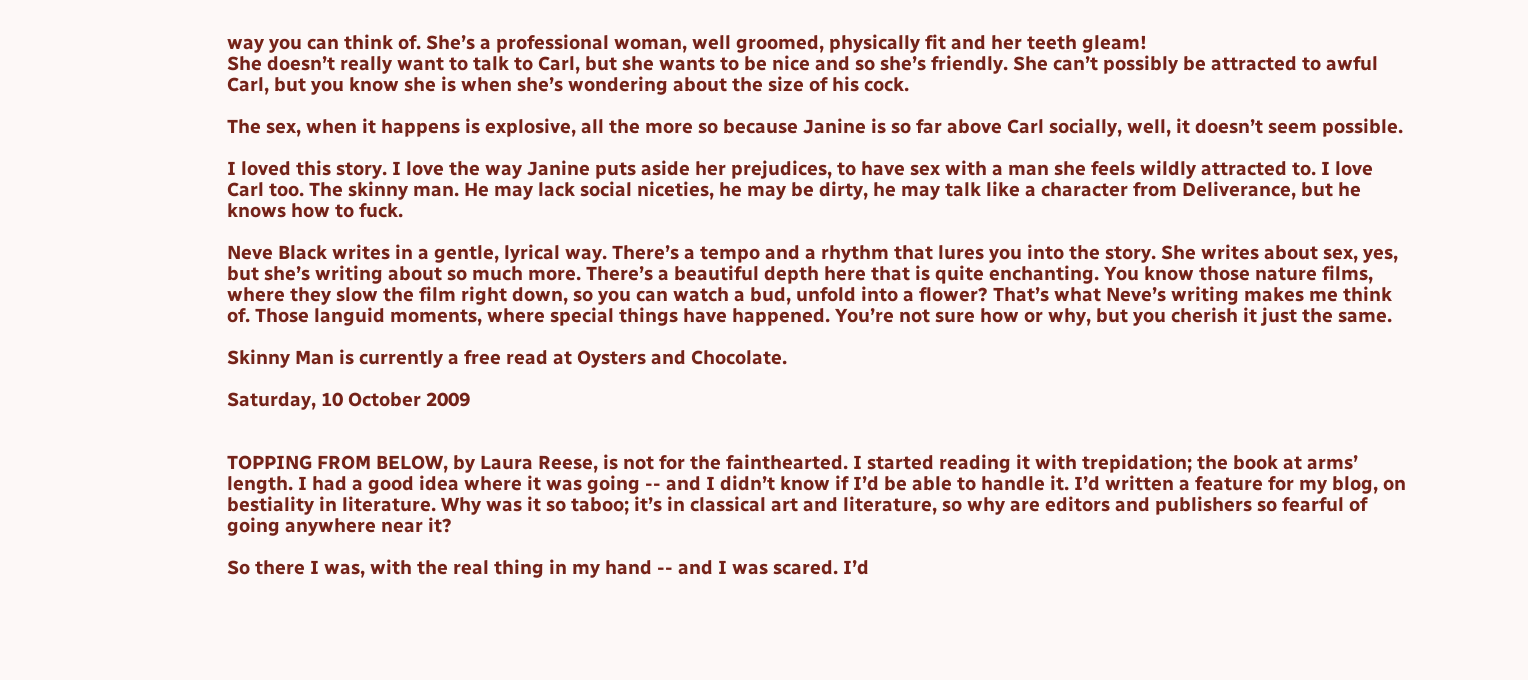way you can think of. She’s a professional woman, well groomed, physically fit and her teeth gleam!
She doesn’t really want to talk to Carl, but she wants to be nice and so she’s friendly. She can’t possibly be attracted to awful Carl, but you know she is when she’s wondering about the size of his cock.

The sex, when it happens is explosive, all the more so because Janine is so far above Carl socially, well, it doesn’t seem possible.

I loved this story. I love the way Janine puts aside her prejudices, to have sex with a man she feels wildly attracted to. I love Carl too. The skinny man. He may lack social niceties, he may be dirty, he may talk like a character from Deliverance, but he knows how to fuck.

Neve Black writes in a gentle, lyrical way. There’s a tempo and a rhythm that lures you into the story. She writes about sex, yes, but she’s writing about so much more. There’s a beautiful depth here that is quite enchanting. You know those nature films, where they slow the film right down, so you can watch a bud, unfold into a flower? That’s what Neve’s writing makes me think of. Those languid moments, where special things have happened. You’re not sure how or why, but you cherish it just the same.

Skinny Man is currently a free read at Oysters and Chocolate.

Saturday, 10 October 2009


TOPPING FROM BELOW, by Laura Reese, is not for the fainthearted. I started reading it with trepidation; the book at arms’ length. I had a good idea where it was going -- and I didn’t know if I’d be able to handle it. I’d written a feature for my blog, on bestiality in literature. Why was it so taboo; it’s in classical art and literature, so why are editors and publishers so fearful of going anywhere near it?

So there I was, with the real thing in my hand -- and I was scared. I’d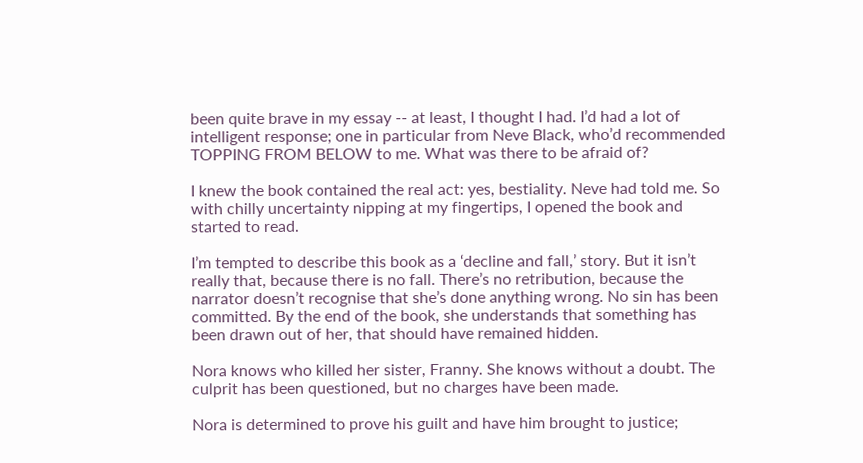been quite brave in my essay -- at least, I thought I had. I’d had a lot of intelligent response; one in particular from Neve Black, who’d recommended TOPPING FROM BELOW to me. What was there to be afraid of?

I knew the book contained the real act: yes, bestiality. Neve had told me. So with chilly uncertainty nipping at my fingertips, I opened the book and started to read.

I’m tempted to describe this book as a ‘decline and fall,’ story. But it isn’t really that, because there is no fall. There’s no retribution, because the narrator doesn’t recognise that she’s done anything wrong. No sin has been committed. By the end of the book, she understands that something has been drawn out of her, that should have remained hidden.

Nora knows who killed her sister, Franny. She knows without a doubt. The culprit has been questioned, but no charges have been made.

Nora is determined to prove his guilt and have him brought to justice;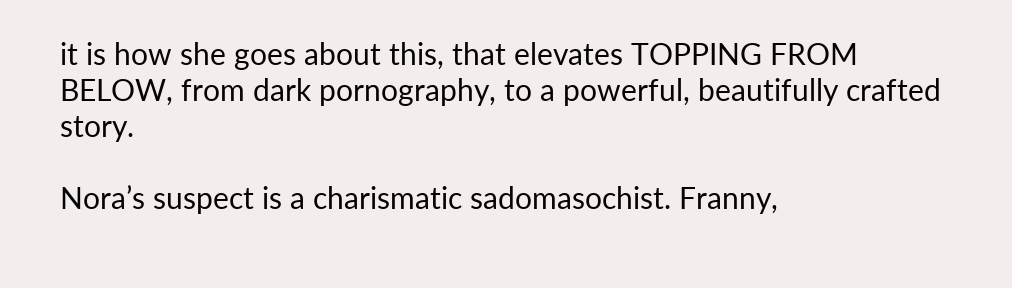it is how she goes about this, that elevates TOPPING FROM BELOW, from dark pornography, to a powerful, beautifully crafted story.

Nora’s suspect is a charismatic sadomasochist. Franny,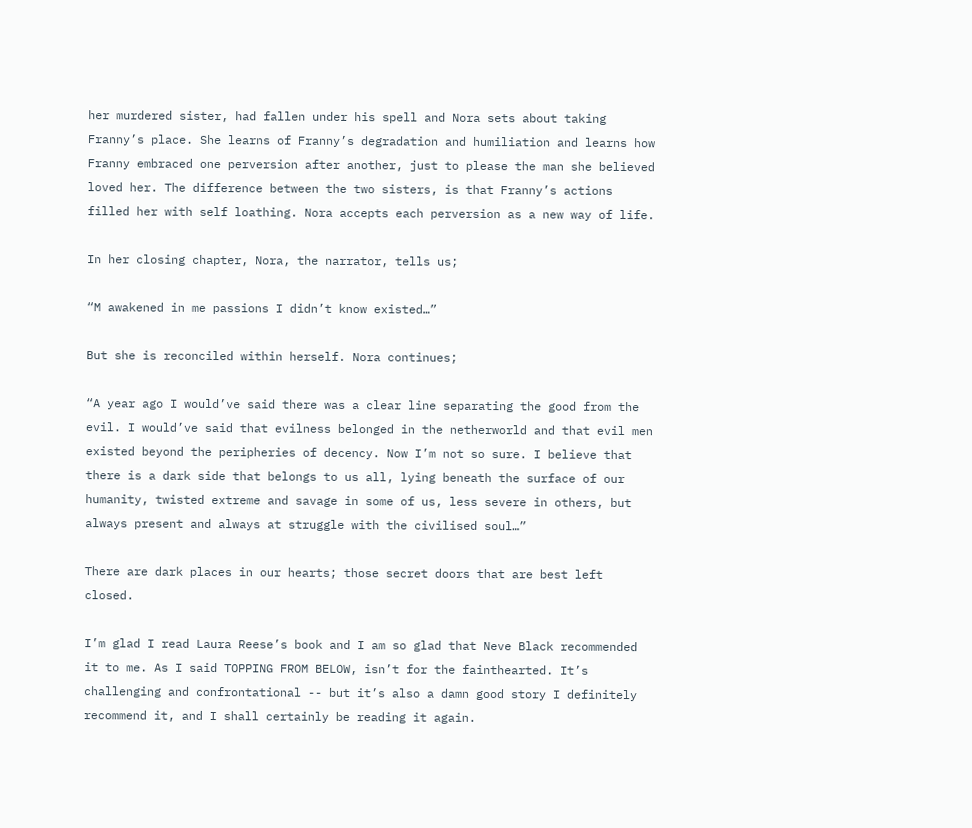her murdered sister, had fallen under his spell and Nora sets about taking Franny’s place. She learns of Franny’s degradation and humiliation and learns how Franny embraced one perversion after another, just to please the man she believed loved her. The difference between the two sisters, is that Franny’s actions filled her with self loathing. Nora accepts each perversion as a new way of life.

In her closing chapter, Nora, the narrator, tells us;

“M awakened in me passions I didn’t know existed…”

But she is reconciled within herself. Nora continues;

“A year ago I would’ve said there was a clear line separating the good from the evil. I would’ve said that evilness belonged in the netherworld and that evil men existed beyond the peripheries of decency. Now I’m not so sure. I believe that there is a dark side that belongs to us all, lying beneath the surface of our humanity, twisted extreme and savage in some of us, less severe in others, but always present and always at struggle with the civilised soul…”

There are dark places in our hearts; those secret doors that are best left closed.

I’m glad I read Laura Reese’s book and I am so glad that Neve Black recommended it to me. As I said TOPPING FROM BELOW, isn’t for the fainthearted. It’s challenging and confrontational -- but it’s also a damn good story I definitely recommend it, and I shall certainly be reading it again.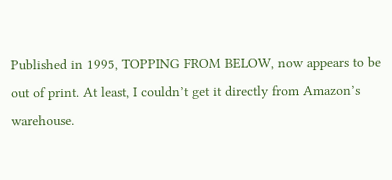Published in 1995, TOPPING FROM BELOW, now appears to be out of print. At least, I couldn’t get it directly from Amazon’s warehouse.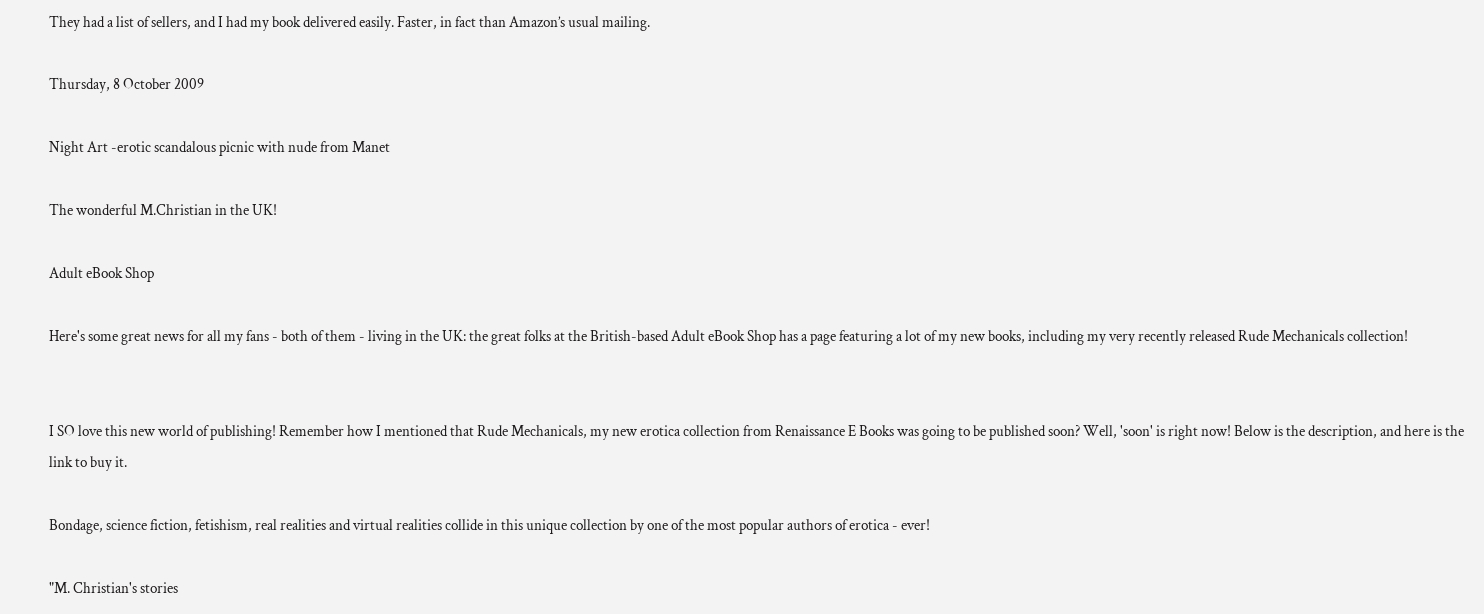They had a list of sellers, and I had my book delivered easily. Faster, in fact than Amazon’s usual mailing.

Thursday, 8 October 2009

Night Art -erotic scandalous picnic with nude from Manet

The wonderful M.Christian in the UK!

Adult eBook Shop

Here's some great news for all my fans - both of them - living in the UK: the great folks at the British-based Adult eBook Shop has a page featuring a lot of my new books, including my very recently released Rude Mechanicals collection!


I SO love this new world of publishing! Remember how I mentioned that Rude Mechanicals, my new erotica collection from Renaissance E Books was going to be published soon? Well, 'soon' is right now! Below is the description, and here is the link to buy it.

Bondage, science fiction, fetishism, real realities and virtual realities collide in this unique collection by one of the most popular authors of erotica - ever!

"M. Christian's stories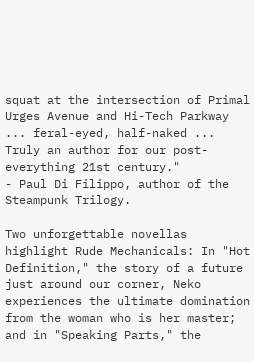squat at the intersection of Primal Urges Avenue and Hi-Tech Parkway ... feral-eyed, half-naked ... Truly an author for our post-everything 21st century."
- Paul Di Filippo, author of the Steampunk Trilogy.

Two unforgettable novellas highlight Rude Mechanicals: In "Hot Definition," the story of a future just around our corner, Neko experiences the ultimate domination from the woman who is her master; and in "Speaking Parts," the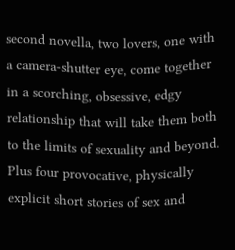second novella, two lovers, one with a camera-shutter eye, come together in a scorching, obsessive, edgy relationship that will take them both to the limits of sexuality and beyond. Plus four provocative, physically explicit short stories of sex and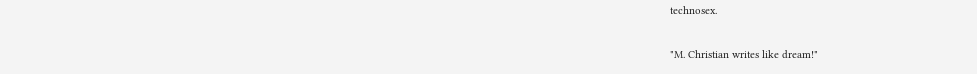technosex.

"M. Christian writes like dream!"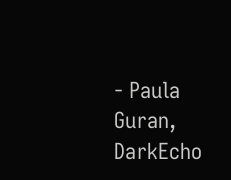- Paula Guran, DarkEcho